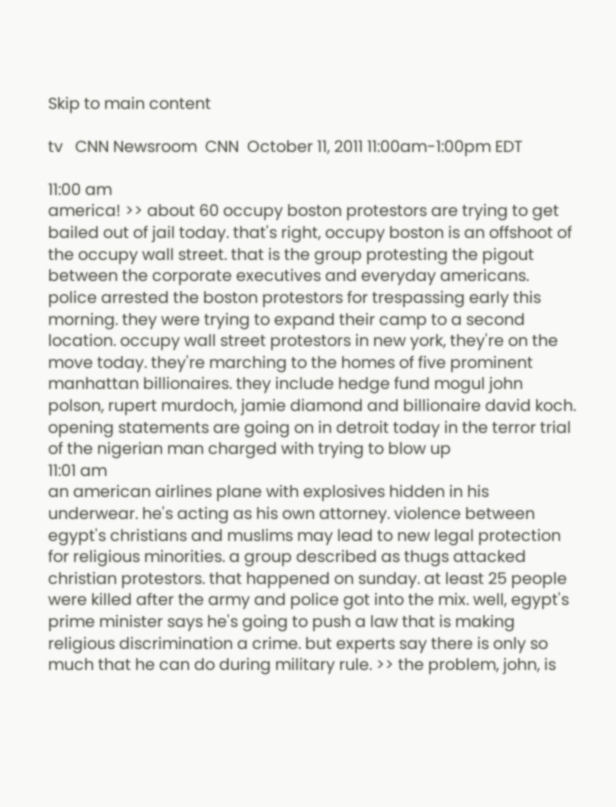Skip to main content

tv   CNN Newsroom  CNN  October 11, 2011 11:00am-1:00pm EDT

11:00 am
america! >> about 60 occupy boston protestors are trying to get bailed out of jail today. that's right, occupy boston is an offshoot of the occupy wall street. that is the group protesting the pigout between the corporate executives and everyday americans. police arrested the boston protestors for trespassing early this morning. they were trying to expand their camp to a second location. occupy wall street protestors in new york, they're on the move today. they're marching to the homes of five prominent manhattan billionaires. they include hedge fund mogul john polson, rupert murdoch, jamie diamond and billionaire david koch. opening statements are going on in detroit today in the terror trial of the nigerian man charged with trying to blow up
11:01 am
an american airlines plane with explosives hidden in his underwear. he's acting as his own attorney. violence between egypt's christians and muslims may lead to new legal protection for religious minorities. a group described as thugs attacked christian protestors. that happened on sunday. at least 25 people were killed after the army and police got into the mix. well, egypt's prime minister says he's going to push a law that is making religious discrimination a crime. but experts say there is only so much that he can do during military rule. >> the problem, john, is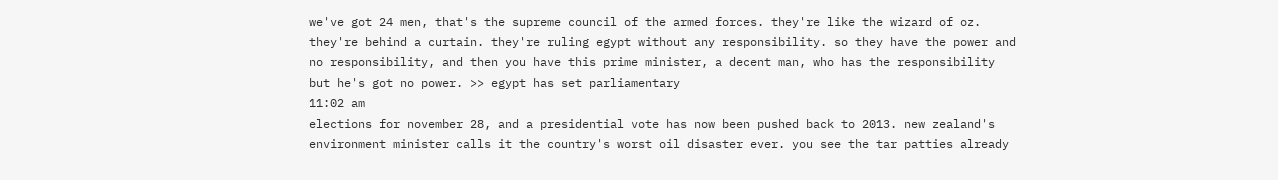we've got 24 men, that's the supreme council of the armed forces. they're like the wizard of oz. they're behind a curtain. they're ruling egypt without any responsibility. so they have the power and no responsibility, and then you have this prime minister, a decent man, who has the responsibility but he's got no power. >> egypt has set parliamentary
11:02 am
elections for november 28, and a presidential vote has now been pushed back to 2013. new zealand's environment minister calls it the country's worst oil disaster ever. you see the tar patties already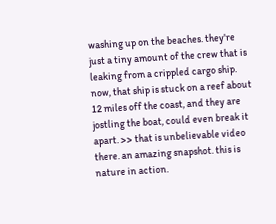washing up on the beaches. they're just a tiny amount of the crew that is leaking from a crippled cargo ship. now, that ship is stuck on a reef about 12 miles off the coast, and they are jostling the boat, could even break it apart. >> that is unbelievable video there. an amazing snapshot. this is nature in action.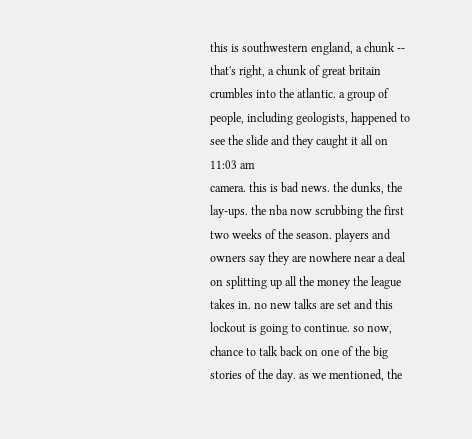this is southwestern england, a chunk -- that's right, a chunk of great britain crumbles into the atlantic. a group of people, including geologists, happened to see the slide and they caught it all on
11:03 am
camera. this is bad news. the dunks, the lay-ups. the nba now scrubbing the first two weeks of the season. players and owners say they are nowhere near a deal on splitting up all the money the league takes in. no new talks are set and this lockout is going to continue. so now, chance to talk back on one of the big stories of the day. as we mentioned, the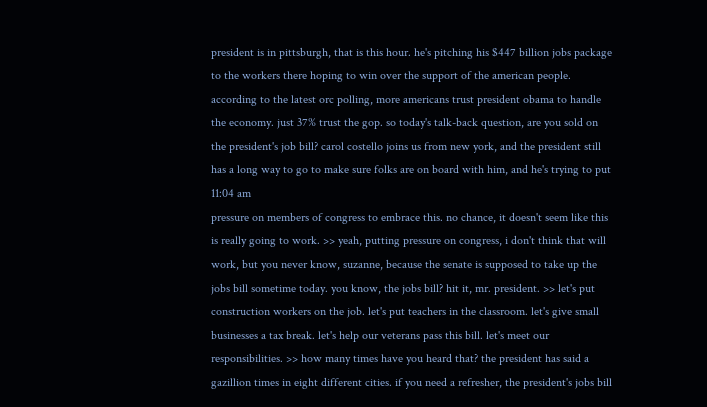president is in pittsburgh, that is this hour. he's pitching his $447 billion jobs package to the workers there hoping to win over the support of the american people. according to the latest orc polling, more americans trust president obama to handle the economy. just 37% trust the gop. so today's talk-back question, are you sold on the president's job bill? carol costello joins us from new york, and the president still has a long way to go to make sure folks are on board with him, and he's trying to put
11:04 am
pressure on members of congress to embrace this. no chance, it doesn't seem like this is really going to work. >> yeah, putting pressure on congress, i don't think that will work, but you never know, suzanne, because the senate is supposed to take up the jobs bill sometime today. you know, the jobs bill? hit it, mr. president. >> let's put construction workers on the job. let's put teachers in the classroom. let's give small businesses a tax break. let's help our veterans pass this bill. let's meet our responsibilities. >> how many times have you heard that? the president has said a gazillion times in eight different cities. if you need a refresher, the president's jobs bill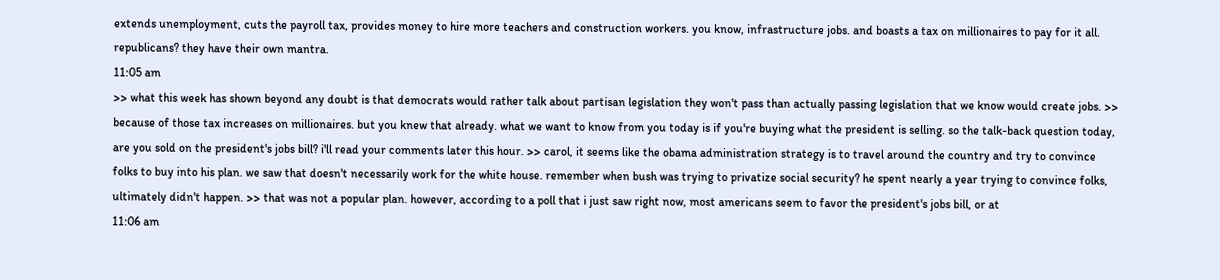extends unemployment, cuts the payroll tax, provides money to hire more teachers and construction workers. you know, infrastructure jobs. and boasts a tax on millionaires to pay for it all. republicans? they have their own mantra.
11:05 am
>> what this week has shown beyond any doubt is that democrats would rather talk about partisan legislation they won't pass than actually passing legislation that we know would create jobs. >> because of those tax increases on millionaires. but you knew that already. what we want to know from you today is if you're buying what the president is selling. so the talk-back question today, are you sold on the president's jobs bill? i'll read your comments later this hour. >> carol, it seems like the obama administration strategy is to travel around the country and try to convince folks to buy into his plan. we saw that doesn't necessarily work for the white house. remember when bush was trying to privatize social security? he spent nearly a year trying to convince folks, ultimately didn't happen. >> that was not a popular plan. however, according to a poll that i just saw right now, most americans seem to favor the president's jobs bill, or at
11:06 am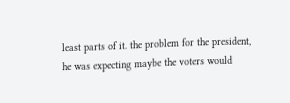least parts of it. the problem for the president, he was expecting maybe the voters would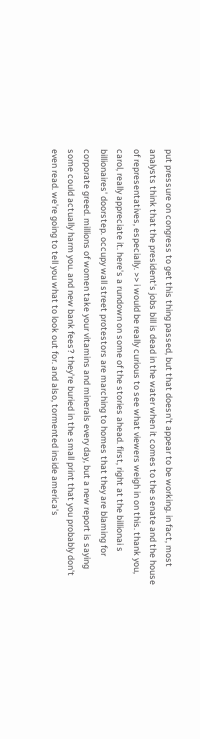put pressure on congress to get this thing passed, but that doesn't appear to be working. in fact, most analysts think that the president's jobs bill is dead in the water when it comes to the senate and the house of representatives, especially. >> i would be really curious to see what viewers weigh in on this. thank you, carol, really appreciate it. here's a rundown on some of the stories ahead. first, right at the billionai s billionaires' doorstep. occupy wall street protestors are marching to homes that they are blaming for corporate greed. millions of women take your vitamins and minerals every day, but a new report is saying some could actually harm you. and new bank fees? they're buried in the small print that you probably don't even read. we're going to tell you what to look out for. and also, tormented inside america's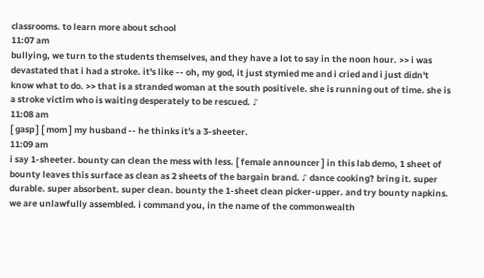classrooms. to learn more about school
11:07 am
bullying, we turn to the students themselves, and they have a lot to say in the noon hour. >> i was devastated that i had a stroke. it's like -- oh, my god, it just stymied me and i cried and i just didn't know what to do. >> that is a stranded woman at the south positivele. she is running out of time. she is a stroke victim who is waiting desperately to be rescued. ♪
11:08 am
[ gasp ] [ mom ] my husband -- he thinks it's a 3-sheeter.
11:09 am
i say 1-sheeter. bounty can clean the mess with less. [ female announcer ] in this lab demo, 1 sheet of bounty leaves this surface as clean as 2 sheets of the bargain brand. ♪ dance cooking? bring it. super durable. super absorbent. super clean. bounty the 1-sheet clean picker-upper. and try bounty napkins. we are unlawfully assembled. i command you, in the name of the commonwealth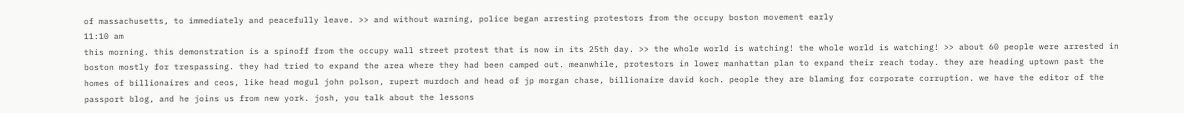of massachusetts, to immediately and peacefully leave. >> and without warning, police began arresting protestors from the occupy boston movement early
11:10 am
this morning. this demonstration is a spinoff from the occupy wall street protest that is now in its 25th day. >> the whole world is watching! the whole world is watching! >> about 60 people were arrested in boston mostly for trespassing. they had tried to expand the area where they had been camped out. meanwhile, protestors in lower manhattan plan to expand their reach today. they are heading uptown past the homes of billionaires and ceos, like head mogul john polson, rupert murdoch and head of jp morgan chase, billionaire david koch. people they are blaming for corporate corruption. we have the editor of the passport blog, and he joins us from new york. josh, you talk about the lessons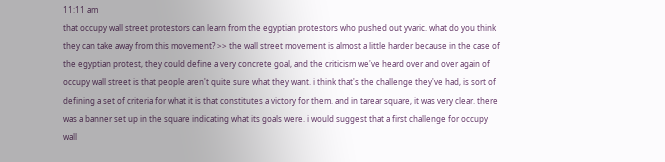11:11 am
that occupy wall street protestors can learn from the egyptian protestors who pushed out yvaric. what do you think they can take away from this movement? >> the wall street movement is almost a little harder because in the case of the egyptian protest, they could define a very concrete goal, and the criticism we've heard over and over again of occupy wall street is that people aren't quite sure what they want. i think that's the challenge they've had, is sort of defining a set of criteria for what it is that constitutes a victory for them. and in tarear square, it was very clear. there was a banner set up in the square indicating what its goals were. i would suggest that a first challenge for occupy wall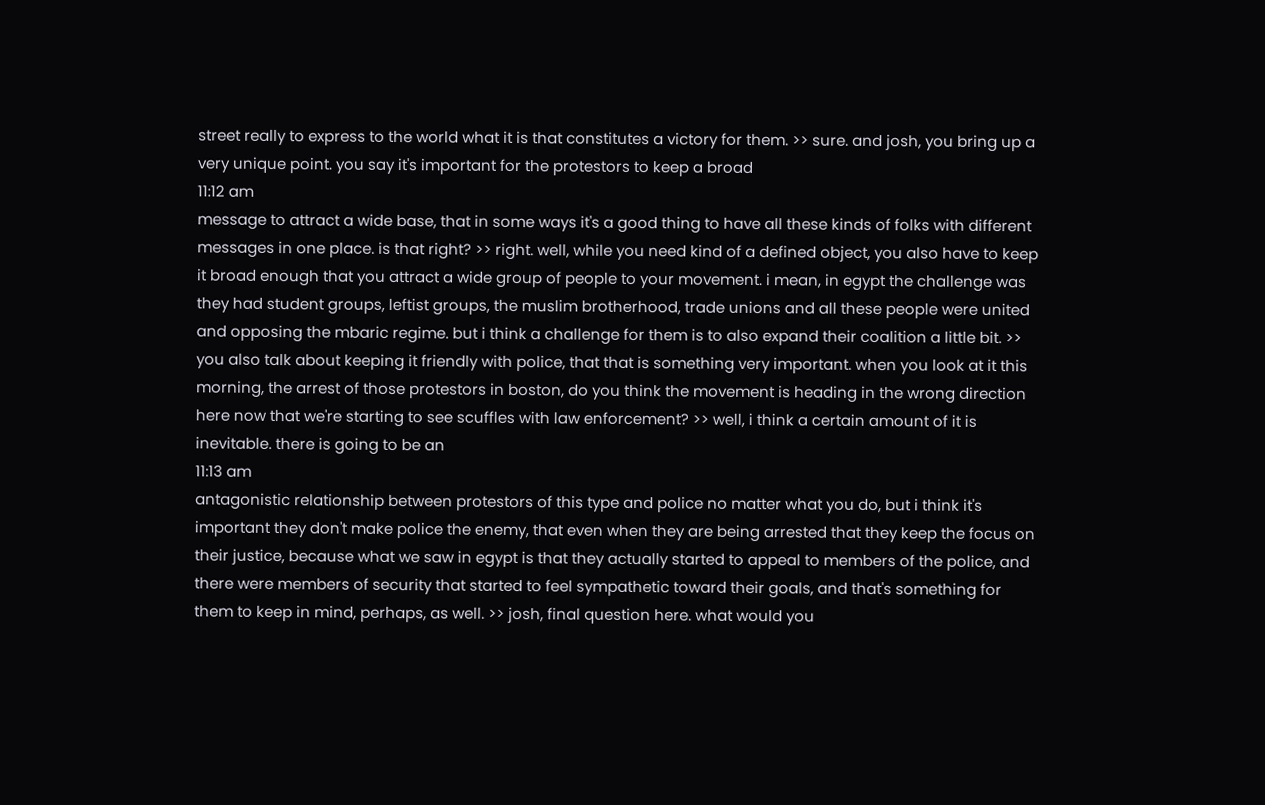street really to express to the world what it is that constitutes a victory for them. >> sure. and josh, you bring up a very unique point. you say it's important for the protestors to keep a broad
11:12 am
message to attract a wide base, that in some ways it's a good thing to have all these kinds of folks with different messages in one place. is that right? >> right. well, while you need kind of a defined object, you also have to keep it broad enough that you attract a wide group of people to your movement. i mean, in egypt the challenge was they had student groups, leftist groups, the muslim brotherhood, trade unions and all these people were united and opposing the mbaric regime. but i think a challenge for them is to also expand their coalition a little bit. >> you also talk about keeping it friendly with police, that that is something very important. when you look at it this morning, the arrest of those protestors in boston, do you think the movement is heading in the wrong direction here now that we're starting to see scuffles with law enforcement? >> well, i think a certain amount of it is inevitable. there is going to be an
11:13 am
antagonistic relationship between protestors of this type and police no matter what you do, but i think it's important they don't make police the enemy, that even when they are being arrested that they keep the focus on their justice, because what we saw in egypt is that they actually started to appeal to members of the police, and there were members of security that started to feel sympathetic toward their goals, and that's something for them to keep in mind, perhaps, as well. >> josh, final question here. what would you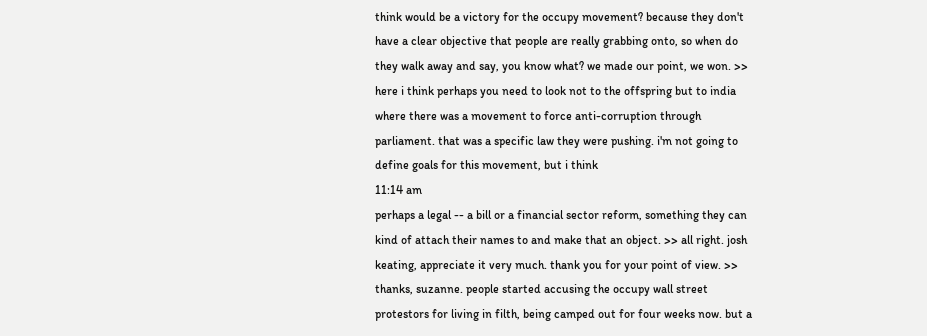think would be a victory for the occupy movement? because they don't have a clear objective that people are really grabbing onto, so when do they walk away and say, you know what? we made our point, we won. >> here i think perhaps you need to look not to the offspring but to india where there was a movement to force anti-corruption through parliament. that was a specific law they were pushing. i'm not going to define goals for this movement, but i think
11:14 am
perhaps a legal -- a bill or a financial sector reform, something they can kind of attach their names to and make that an object. >> all right. josh keating, appreciate it very much. thank you for your point of view. >> thanks, suzanne. people started accusing the occupy wall street protestors for living in filth, being camped out for four weeks now. but a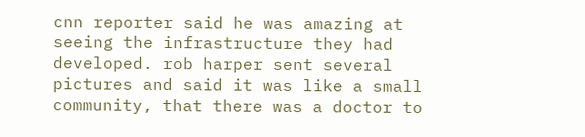cnn reporter said he was amazing at seeing the infrastructure they had developed. rob harper sent several pictures and said it was like a small community, that there was a doctor to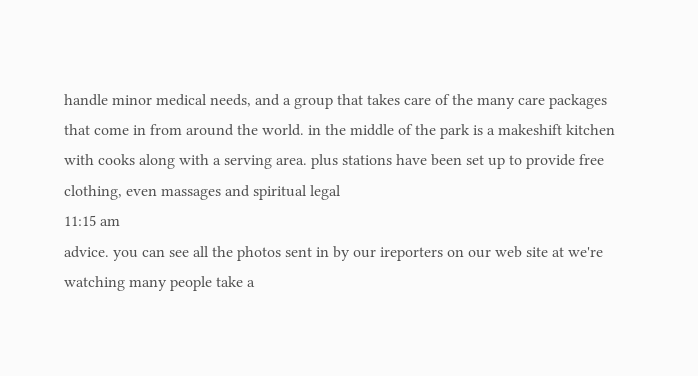handle minor medical needs, and a group that takes care of the many care packages that come in from around the world. in the middle of the park is a makeshift kitchen with cooks along with a serving area. plus stations have been set up to provide free clothing, even massages and spiritual legal
11:15 am
advice. you can see all the photos sent in by our ireporters on our web site at we're watching many people take a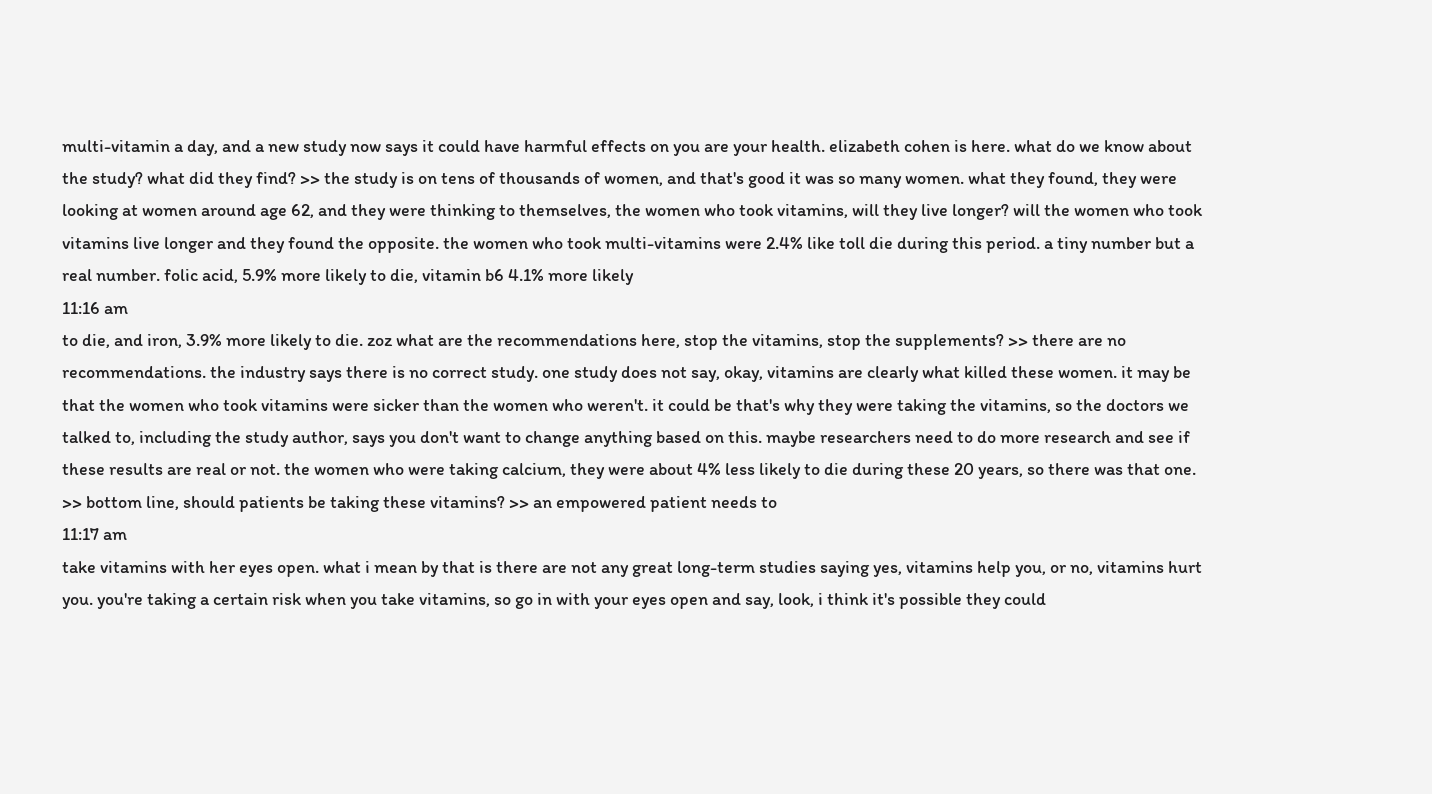multi-vitamin a day, and a new study now says it could have harmful effects on you are your health. elizabeth cohen is here. what do we know about the study? what did they find? >> the study is on tens of thousands of women, and that's good it was so many women. what they found, they were looking at women around age 62, and they were thinking to themselves, the women who took vitamins, will they live longer? will the women who took vitamins live longer and they found the opposite. the women who took multi-vitamins were 2.4% like toll die during this period. a tiny number but a real number. folic acid, 5.9% more likely to die, vitamin b6 4.1% more likely
11:16 am
to die, and iron, 3.9% more likely to die. zoz what are the recommendations here, stop the vitamins, stop the supplements? >> there are no recommendations. the industry says there is no correct study. one study does not say, okay, vitamins are clearly what killed these women. it may be that the women who took vitamins were sicker than the women who weren't. it could be that's why they were taking the vitamins, so the doctors we talked to, including the study author, says you don't want to change anything based on this. maybe researchers need to do more research and see if these results are real or not. the women who were taking calcium, they were about 4% less likely to die during these 20 years, so there was that one. >> bottom line, should patients be taking these vitamins? >> an empowered patient needs to
11:17 am
take vitamins with her eyes open. what i mean by that is there are not any great long-term studies saying yes, vitamins help you, or no, vitamins hurt you. you're taking a certain risk when you take vitamins, so go in with your eyes open and say, look, i think it's possible they could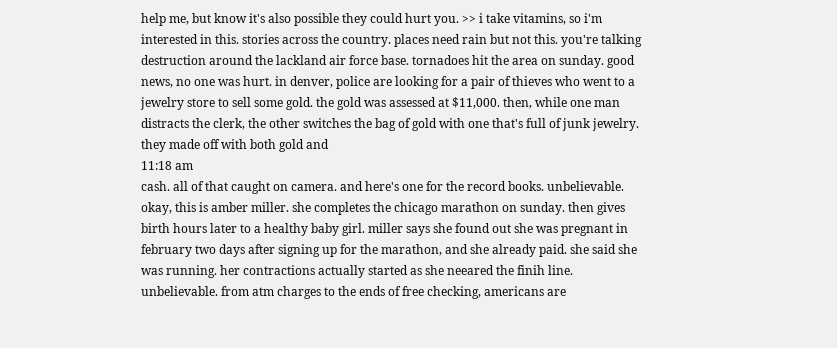help me, but know it's also possible they could hurt you. >> i take vitamins, so i'm interested in this. stories across the country. places need rain but not this. you're talking destruction around the lackland air force base. tornadoes hit the area on sunday. good news, no one was hurt. in denver, police are looking for a pair of thieves who went to a jewelry store to sell some gold. the gold was assessed at $11,000. then, while one man distracts the clerk, the other switches the bag of gold with one that's full of junk jewelry. they made off with both gold and
11:18 am
cash. all of that caught on camera. and here's one for the record books. unbelievable. okay, this is amber miller. she completes the chicago marathon on sunday. then gives birth hours later to a healthy baby girl. miller says she found out she was pregnant in february two days after signing up for the marathon, and she already paid. she said she was running. her contractions actually started as she neeared the finih line. unbelievable. from atm charges to the ends of free checking, americans are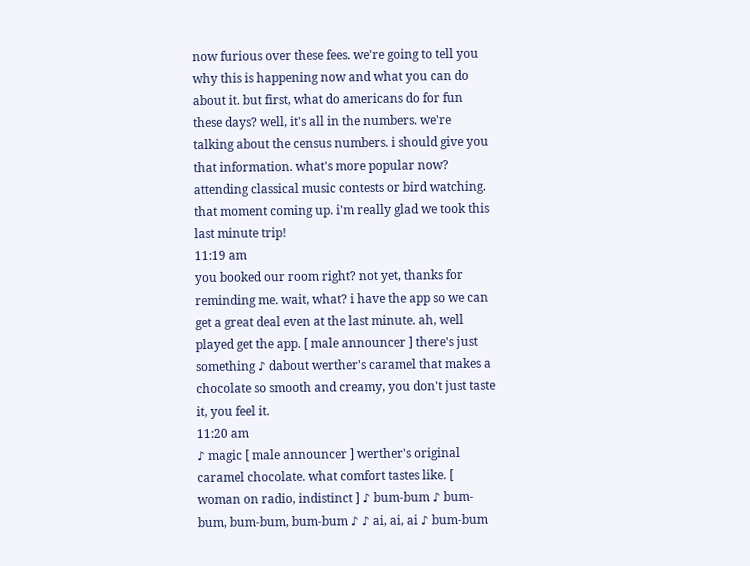now furious over these fees. we're going to tell you why this is happening now and what you can do about it. but first, what do americans do for fun these days? well, it's all in the numbers. we're talking about the census numbers. i should give you that information. what's more popular now? attending classical music contests or bird watching. that moment coming up. i'm really glad we took this last minute trip!
11:19 am
you booked our room right? not yet, thanks for reminding me. wait, what? i have the app so we can get a great deal even at the last minute. ah, well played get the app. [ male announcer ] there's just something ♪ dabout werther's caramel that makes a chocolate so smooth and creamy, you don't just taste it, you feel it.
11:20 am
♪ magic [ male announcer ] werther's original caramel chocolate. what comfort tastes like. [ woman on radio, indistinct ] ♪ bum-bum ♪ bum-bum, bum-bum, bum-bum ♪ ♪ ai, ai, ai ♪ bum-bum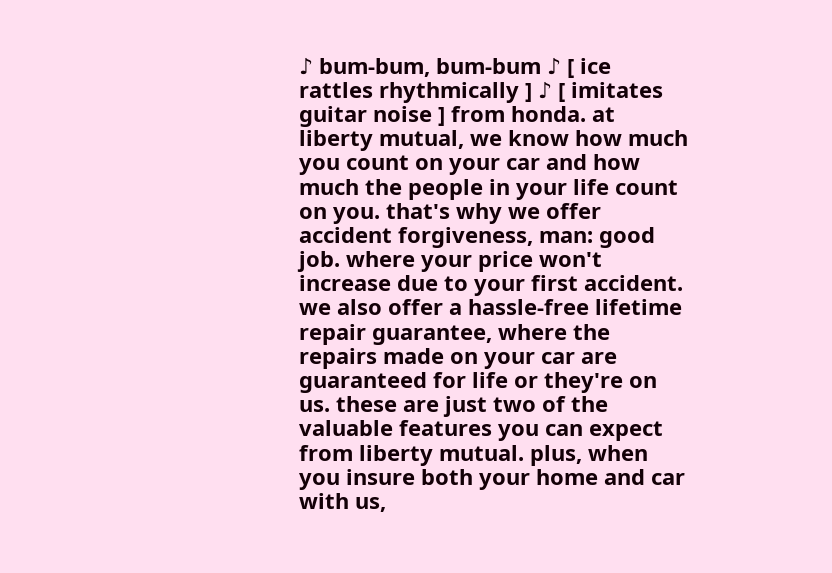♪ bum-bum, bum-bum ♪ [ ice rattles rhythmically ] ♪ [ imitates guitar noise ] from honda. at liberty mutual, we know how much you count on your car and how much the people in your life count on you. that's why we offer accident forgiveness, man: good job. where your price won't increase due to your first accident. we also offer a hassle-free lifetime repair guarantee, where the repairs made on your car are guaranteed for life or they're on us. these are just two of the valuable features you can expect from liberty mutual. plus, when you insure both your home and car with us,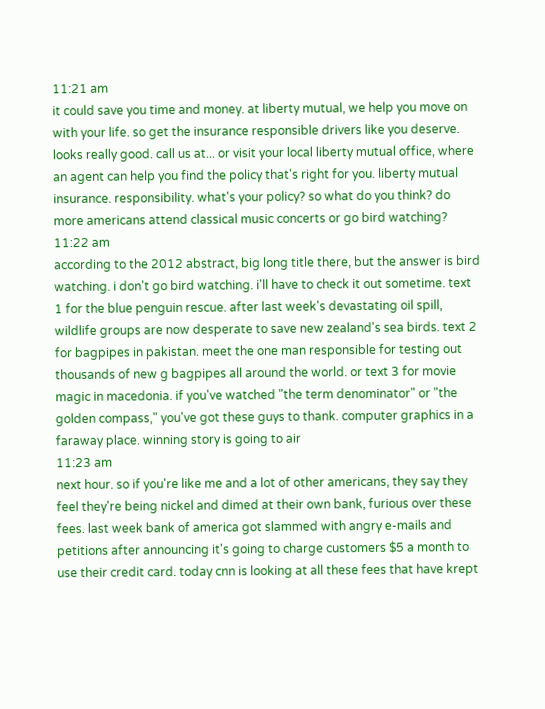11:21 am
it could save you time and money. at liberty mutual, we help you move on with your life. so get the insurance responsible drivers like you deserve. looks really good. call us at... or visit your local liberty mutual office, where an agent can help you find the policy that's right for you. liberty mutual insurance. responsibility. what's your policy? so what do you think? do more americans attend classical music concerts or go bird watching?
11:22 am
according to the 2012 abstract, big long title there, but the answer is bird watching. i don't go bird watching. i'll have to check it out sometime. text 1 for the blue penguin rescue. after last week's devastating oil spill, wildlife groups are now desperate to save new zealand's sea birds. text 2 for bagpipes in pakistan. meet the one man responsible for testing out thousands of new g bagpipes all around the world. or text 3 for movie magic in macedonia. if you've watched "the term denominator" or "the golden compass," you've got these guys to thank. computer graphics in a faraway place. winning story is going to air
11:23 am
next hour. so if you're like me and a lot of other americans, they say they feel they're being nickel and dimed at their own bank, furious over these fees. last week bank of america got slammed with angry e-mails and petitions after announcing it's going to charge customers $5 a month to use their credit card. today cnn is looking at all these fees that have krept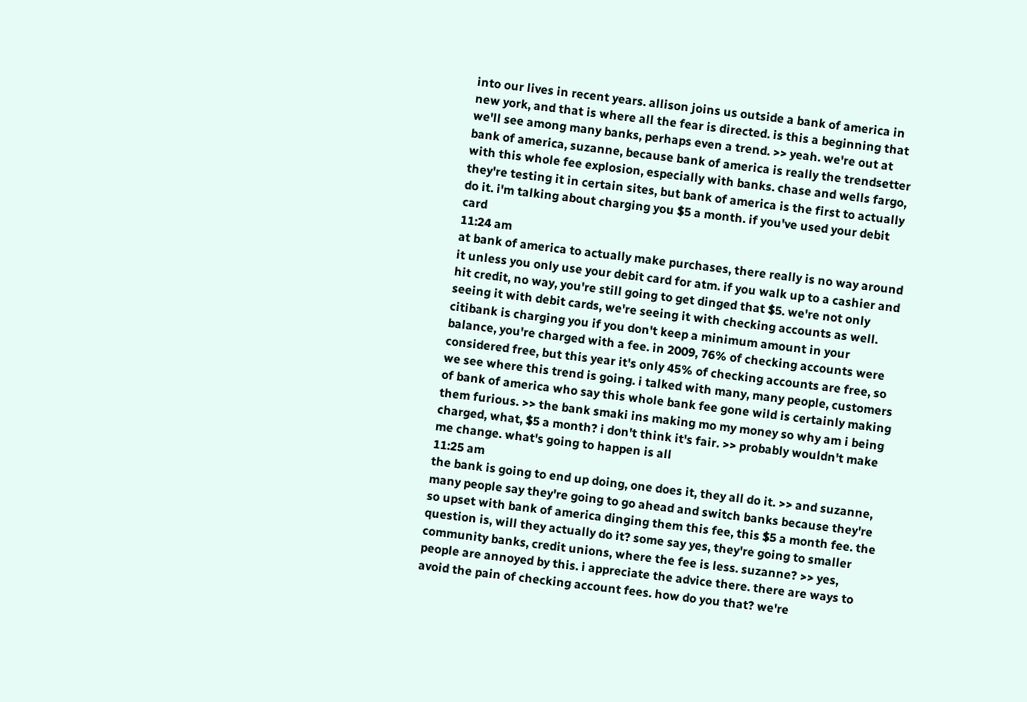into our lives in recent years. allison joins us outside a bank of america in new york, and that is where all the fear is directed. is this a beginning that we'll see among many banks, perhaps even a trend. >> yeah. we're out at bank of america, suzanne, because bank of america is really the trendsetter with this whole fee explosion, especially with banks. chase and wells fargo, they're testing it in certain sites, but bank of america is the first to actually do it. i'm talking about charging you $5 a month. if you've used your debit card
11:24 am
at bank of america to actually make purchases, there really is no way around it unless you only use your debit card for atm. if you walk up to a cashier and hit credit, no way, you're still going to get dinged that $5. we're not only seeing it with debit cards, we're seeing it with checking accounts as well. citibank is charging you if you don't keep a minimum amount in your balance, you're charged with a fee. in 2009, 76% of checking accounts were considered free, but this year it's only 45% of checking accounts are free, so we see where this trend is going. i talked with many, many people, customers of bank of america who say this whole bank fee gone wild is certainly making them furious. >> the bank smaki ins making mo my money so why am i being charged, what, $5 a month? i don't think it's fair. >> probably wouldn't make me change. what's going to happen is all
11:25 am
the bank is going to end up doing, one does it, they all do it. >> and suzanne, many people say they're going to go ahead and switch banks because they're so upset with bank of america dinging them this fee, this $5 a month fee. the question is, will they actually do it? some say yes, they're going to smaller community banks, credit unions, where the fee is less. suzanne? >> yes, people are annoyed by this. i appreciate the advice there. there are ways to avoid the pain of checking account fees. how do you that? we're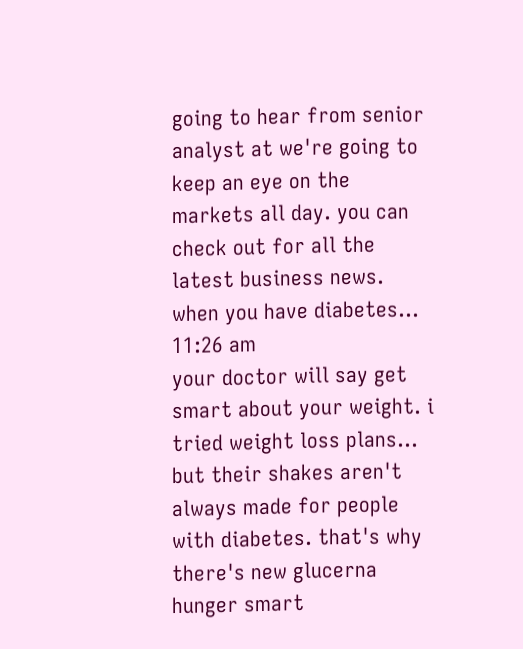going to hear from senior analyst at we're going to keep an eye on the markets all day. you can check out for all the latest business news. when you have diabetes...
11:26 am
your doctor will say get smart about your weight. i tried weight loss plans... but their shakes aren't always made for people with diabetes. that's why there's new glucerna hunger smart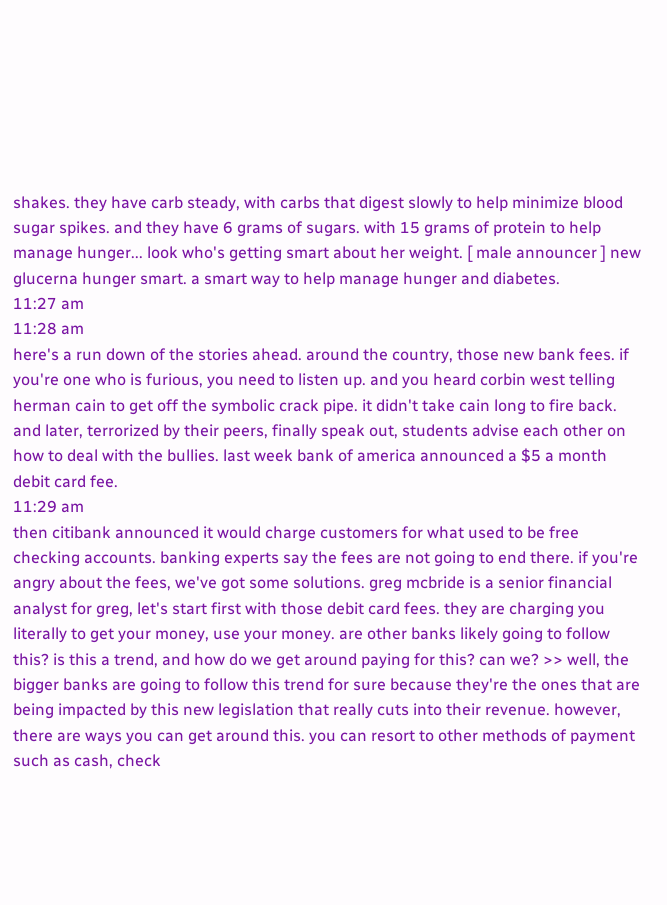shakes. they have carb steady, with carbs that digest slowly to help minimize blood sugar spikes. and they have 6 grams of sugars. with 15 grams of protein to help manage hunger... look who's getting smart about her weight. [ male announcer ] new glucerna hunger smart. a smart way to help manage hunger and diabetes.
11:27 am
11:28 am
here's a run down of the stories ahead. around the country, those new bank fees. if you're one who is furious, you need to listen up. and you heard corbin west telling herman cain to get off the symbolic crack pipe. it didn't take cain long to fire back. and later, terrorized by their peers, finally speak out, students advise each other on how to deal with the bullies. last week bank of america announced a $5 a month debit card fee.
11:29 am
then citibank announced it would charge customers for what used to be free checking accounts. banking experts say the fees are not going to end there. if you're angry about the fees, we've got some solutions. greg mcbride is a senior financial analyst for greg, let's start first with those debit card fees. they are charging you literally to get your money, use your money. are other banks likely going to follow this? is this a trend, and how do we get around paying for this? can we? >> well, the bigger banks are going to follow this trend for sure because they're the ones that are being impacted by this new legislation that really cuts into their revenue. however, there are ways you can get around this. you can resort to other methods of payment such as cash, check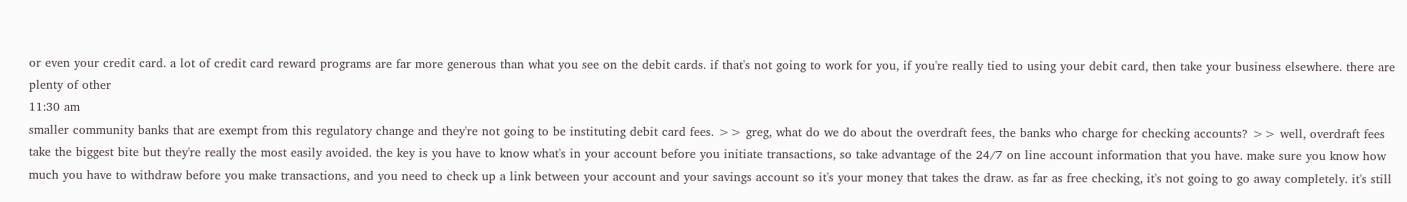or even your credit card. a lot of credit card reward programs are far more generous than what you see on the debit cards. if that's not going to work for you, if you're really tied to using your debit card, then take your business elsewhere. there are plenty of other
11:30 am
smaller community banks that are exempt from this regulatory change and they're not going to be instituting debit card fees. >> greg, what do we do about the overdraft fees, the banks who charge for checking accounts? >> well, overdraft fees take the biggest bite but they're really the most easily avoided. the key is you have to know what's in your account before you initiate transactions, so take advantage of the 24/7 on line account information that you have. make sure you know how much you have to withdraw before you make transactions, and you need to check up a link between your account and your savings account so it's your money that takes the draw. as far as free checking, it's not going to go away completely. it's still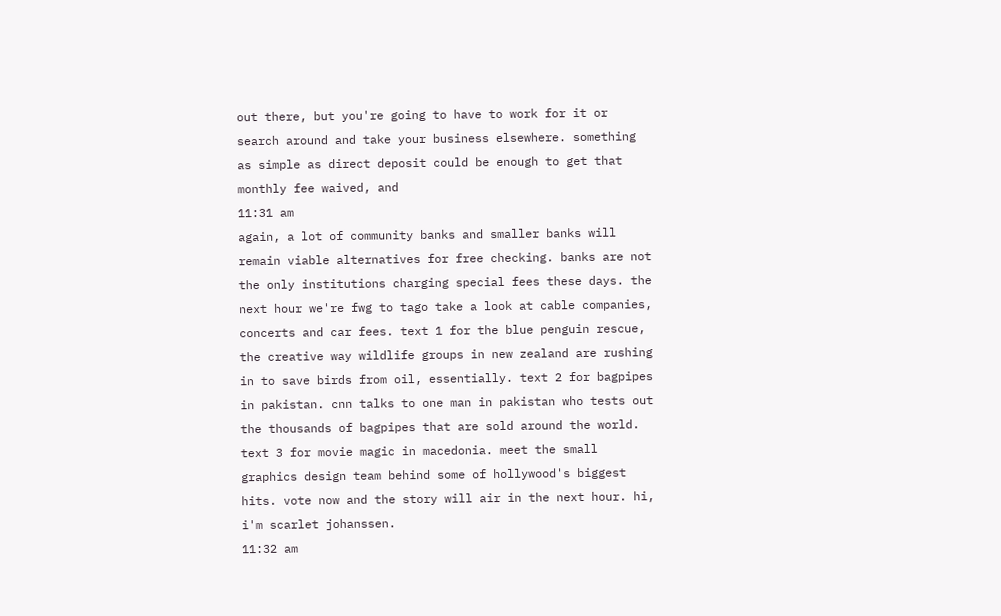out there, but you're going to have to work for it or search around and take your business elsewhere. something as simple as direct deposit could be enough to get that monthly fee waived, and
11:31 am
again, a lot of community banks and smaller banks will remain viable alternatives for free checking. banks are not the only institutions charging special fees these days. the next hour we're fwg to tago take a look at cable companies, concerts and car fees. text 1 for the blue penguin rescue, the creative way wildlife groups in new zealand are rushing in to save birds from oil, essentially. text 2 for bagpipes in pakistan. cnn talks to one man in pakistan who tests out the thousands of bagpipes that are sold around the world. text 3 for movie magic in macedonia. meet the small graphics design team behind some of hollywood's biggest hits. vote now and the story will air in the next hour. hi, i'm scarlet johanssen.
11:32 am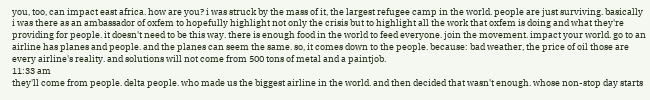you, too, can impact east africa. how are you? i was struck by the mass of it, the largest refugee camp in the world. people are just surviving. basically i was there as an ambassador of oxfem to hopefully highlight not only the crisis but to highlight all the work that oxfem is doing and what they're providing for people. it doesn't need to be this way. there is enough food in the world to feed everyone. join the movement. impact your world. go to an airline has planes and people. and the planes can seem the same. so, it comes down to the people. because: bad weather, the price of oil those are every airline's reality. and solutions will not come from 500 tons of metal and a paintjob.
11:33 am
they'll come from people. delta people. who made us the biggest airline in the world. and then decided that wasn't enough. whose non-stop day starts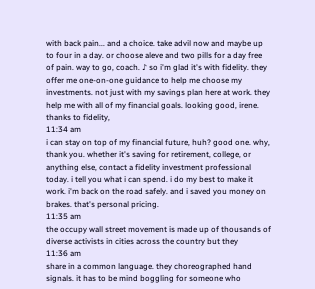with back pain... and a choice. take advil now and maybe up to four in a day. or choose aleve and two pills for a day free of pain. way to go, coach. ♪ so i'm glad it's with fidelity. they offer me one-on-one guidance to help me choose my investments. not just with my savings plan here at work. they help me with all of my financial goals. looking good, irene. thanks to fidelity,
11:34 am
i can stay on top of my financial future, huh? good one. why, thank you. whether it's saving for retirement, college, or anything else, contact a fidelity investment professional today. i tell you what i can spend. i do my best to make it work. i'm back on the road safely. and i saved you money on brakes. that's personal pricing.
11:35 am
the occupy wall street movement is made up of thousands of diverse activists in cities across the country but they
11:36 am
share in a common language. they choreographed hand signals. it has to be mind boggling for someone who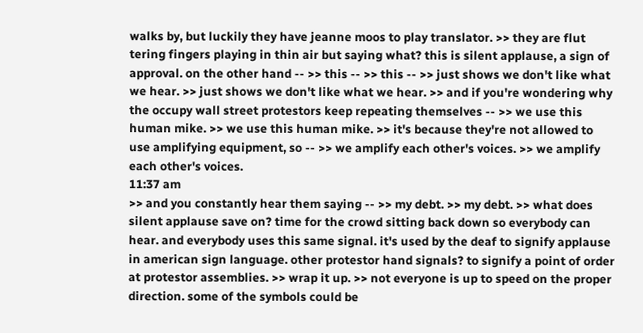walks by, but luckily they have jeanne moos to play translator. >> they are flut tering fingers playing in thin air but saying what? this is silent applause, a sign of approval. on the other hand -- >> this -- >> this -- >> just shows we don't like what we hear. >> just shows we don't like what we hear. >> and if you're wondering why the occupy wall street protestors keep repeating themselves -- >> we use this human mike. >> we use this human mike. >> it's because they're not allowed to use amplifying equipment, so -- >> we amplify each other's voices. >> we amplify each other's voices.
11:37 am
>> and you constantly hear them saying -- >> my debt. >> my debt. >> what does silent applause save on? time for the crowd sitting back down so everybody can hear. and everybody uses this same signal. it's used by the deaf to signify applause in american sign language. other protestor hand signals? to signify a point of order at protestor assemblies. >> wrap it up. >> not everyone is up to speed on the proper direction. some of the symbols could be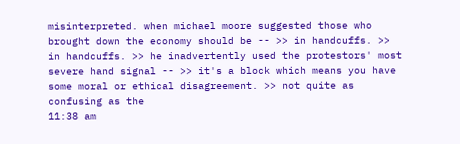misinterpreted. when michael moore suggested those who brought down the economy should be -- >> in handcuffs. >> in handcuffs. >> he inadvertently used the protestors' most severe hand signal -- >> it's a block which means you have some moral or ethical disagreement. >> not quite as confusing as the
11:38 am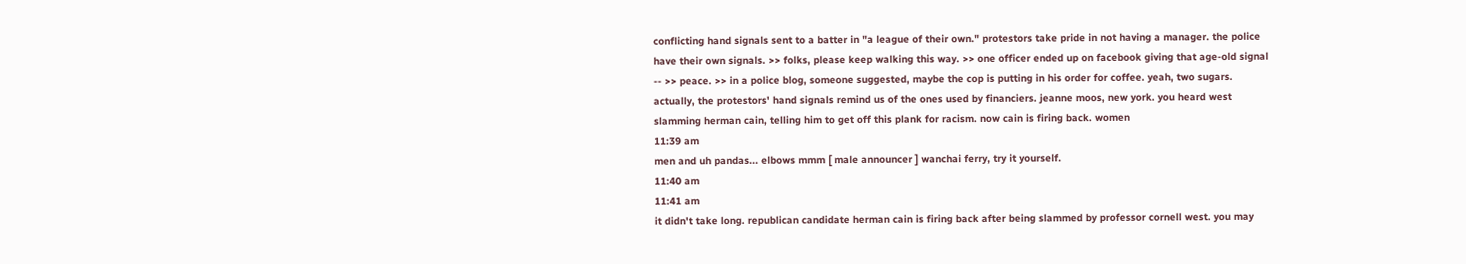conflicting hand signals sent to a batter in "a league of their own." protestors take pride in not having a manager. the police have their own signals. >> folks, please keep walking this way. >> one officer ended up on facebook giving that age-old signal -- >> peace. >> in a police blog, someone suggested, maybe the cop is putting in his order for coffee. yeah, two sugars. actually, the protestors' hand signals remind us of the ones used by financiers. jeanne moos, new york. you heard west slamming herman cain, telling him to get off this plank for racism. now cain is firing back. women
11:39 am
men and uh pandas... elbows mmm [ male announcer ] wanchai ferry, try it yourself.
11:40 am
11:41 am
it didn't take long. republican candidate herman cain is firing back after being slammed by professor cornell west. you may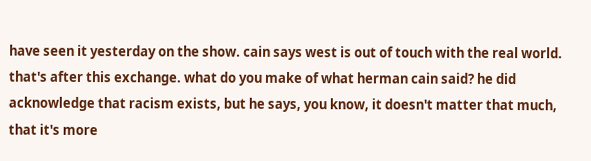have seen it yesterday on the show. cain says west is out of touch with the real world. that's after this exchange. what do you make of what herman cain said? he did acknowledge that racism exists, but he says, you know, it doesn't matter that much, that it's more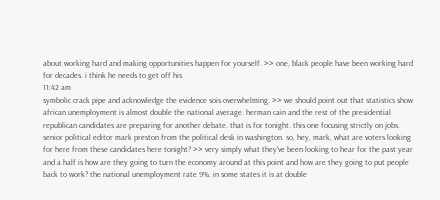about working hard and making opportunities happen for yourself. >> one, black people have been working hard for decades. i think he needs to get off his
11:42 am
symbolic crack pipe and acknowledge the evidence sois overwhelming. >> we should point out that statistics show african unemployment is almost double the national average. herman cain and the rest of the presidential republican candidates are preparing for another debate. that is for tonight. this one focusing strictly on jobs. senior political editor mark preston from the political desk in washington. so, hey, mark, what are voters looking for here from these candidates here tonight? >> very simply what they've been looking to hear for the past year and a half is how are they going to turn the economy around at this point and how are they going to put people back to work? the national unemployment rate 9%. in some states it is at double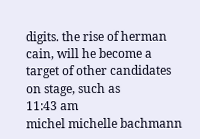digits. the rise of herman cain, will he become a target of other candidates on stage, such as
11:43 am
michel michelle bachmann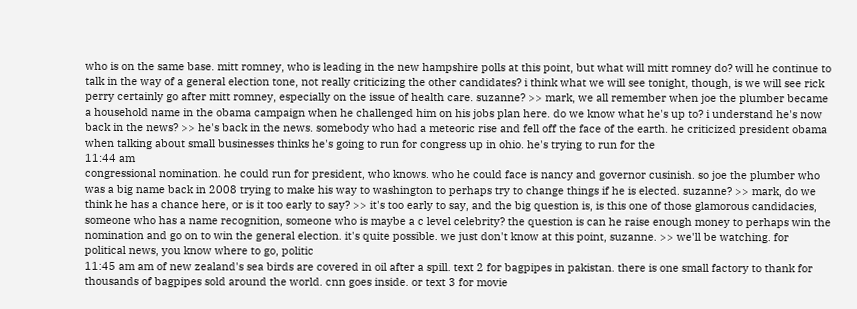who is on the same base. mitt romney, who is leading in the new hampshire polls at this point, but what will mitt romney do? will he continue to talk in the way of a general election tone, not really criticizing the other candidates? i think what we will see tonight, though, is we will see rick perry certainly go after mitt romney, especially on the issue of health care. suzanne? >> mark, we all remember when joe the plumber became a household name in the obama campaign when he challenged him on his jobs plan here. do we know what he's up to? i understand he's now back in the news? >> he's back in the news. somebody who had a meteoric rise and fell off the face of the earth. he criticized president obama when talking about small businesses thinks he's going to run for congress up in ohio. he's trying to run for the
11:44 am
congressional nomination. he could run for president, who knows. who he could face is nancy and governor cusinish. so joe the plumber who was a big name back in 2008 trying to make his way to washington to perhaps try to change things if he is elected. suzanne? >> mark, do we think he has a chance here, or is it too early to say? >> it's too early to say, and the big question is, is this one of those glamorous candidacies, someone who has a name recognition, someone who is maybe a c level celebrity? the question is can he raise enough money to perhaps win the nomination and go on to win the general election. it's quite possible. we just don't know at this point, suzanne. >> we'll be watching. for political news, you know where to go, politic
11:45 am am of new zealand's sea birds are covered in oil after a spill. text 2 for bagpipes in pakistan. there is one small factory to thank for thousands of bagpipes sold around the world. cnn goes inside. or text 3 for movie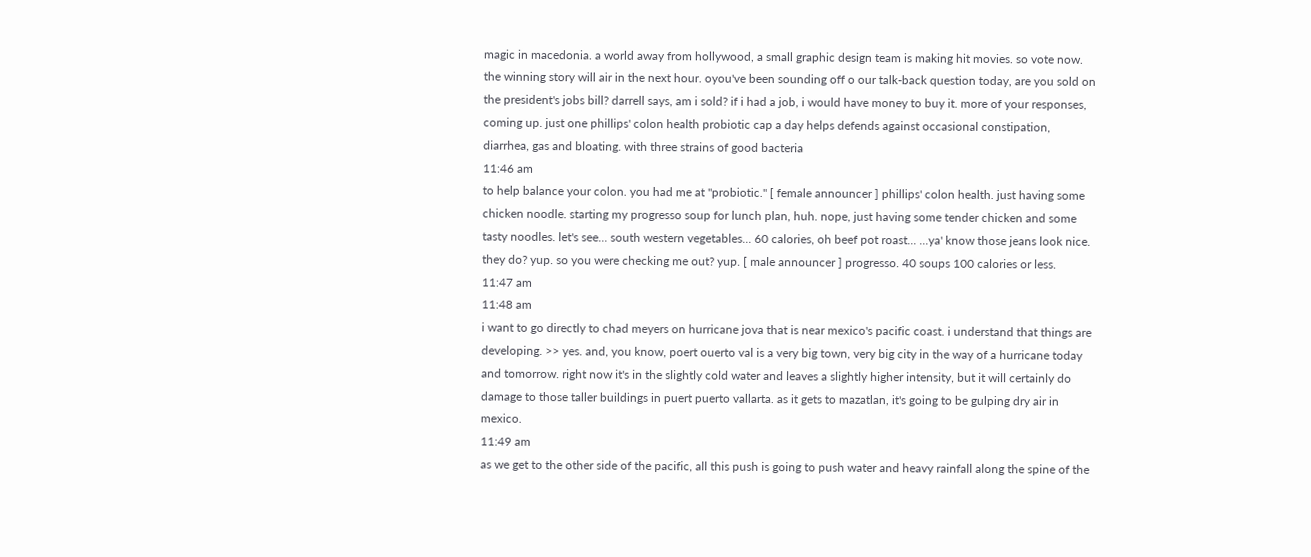magic in macedonia. a world away from hollywood, a small graphic design team is making hit movies. so vote now. the winning story will air in the next hour. oyou've been sounding off o our talk-back question today, are you sold on the president's jobs bill? darrell says, am i sold? if i had a job, i would have money to buy it. more of your responses, coming up. just one phillips' colon health probiotic cap a day helps defends against occasional constipation, diarrhea, gas and bloating. with three strains of good bacteria
11:46 am
to help balance your colon. you had me at "probiotic." [ female announcer ] phillips' colon health. just having some chicken noodle. starting my progresso soup for lunch plan, huh. nope, just having some tender chicken and some tasty noodles. let's see... south western vegetables... 60 calories, oh beef pot roast... ...ya' know those jeans look nice. they do? yup. so you were checking me out? yup. [ male announcer ] progresso. 40 soups 100 calories or less.
11:47 am
11:48 am
i want to go directly to chad meyers on hurricane jova that is near mexico's pacific coast. i understand that things are developing. >> yes. and, you know, poert ouerto val is a very big town, very big city in the way of a hurricane today and tomorrow. right now it's in the slightly cold water and leaves a slightly higher intensity, but it will certainly do damage to those taller buildings in puert puerto vallarta. as it gets to mazatlan, it's going to be gulping dry air in mexico.
11:49 am
as we get to the other side of the pacific, all this push is going to push water and heavy rainfall along the spine of the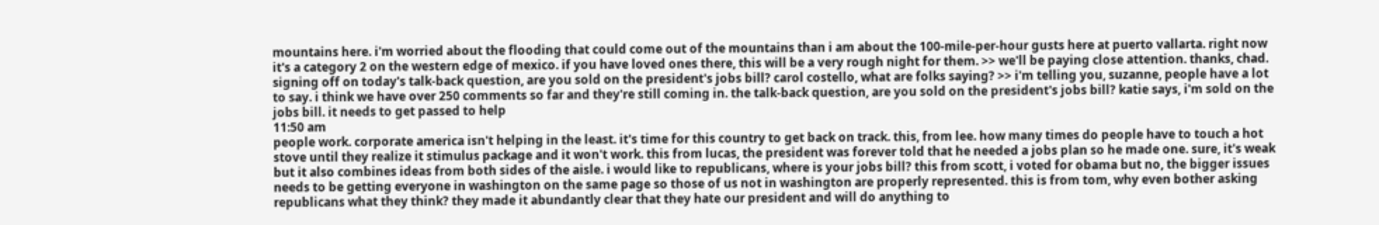mountains here. i'm worried about the flooding that could come out of the mountains than i am about the 100-mile-per-hour gusts here at puerto vallarta. right now it's a category 2 on the western edge of mexico. if you have loved ones there, this will be a very rough night for them. >> we'll be paying close attention. thanks, chad. signing off on today's talk-back question, are you sold on the president's jobs bill? carol costello, what are folks saying? >> i'm telling you, suzanne, people have a lot to say. i think we have over 250 comments so far and they're still coming in. the talk-back question, are you sold on the president's jobs bill? katie says, i'm sold on the jobs bill. it needs to get passed to help
11:50 am
people work. corporate america isn't helping in the least. it's time for this country to get back on track. this, from lee. how many times do people have to touch a hot stove until they realize it stimulus package and it won't work. this from lucas, the president was forever told that he needed a jobs plan so he made one. sure, it's weak but it also combines ideas from both sides of the aisle. i would like to republicans, where is your jobs bill? this from scott, i voted for obama but no, the bigger issues needs to be getting everyone in washington on the same page so those of us not in washington are properly represented. this is from tom, why even bother asking republicans what they think? they made it abundantly clear that they hate our president and will do anything to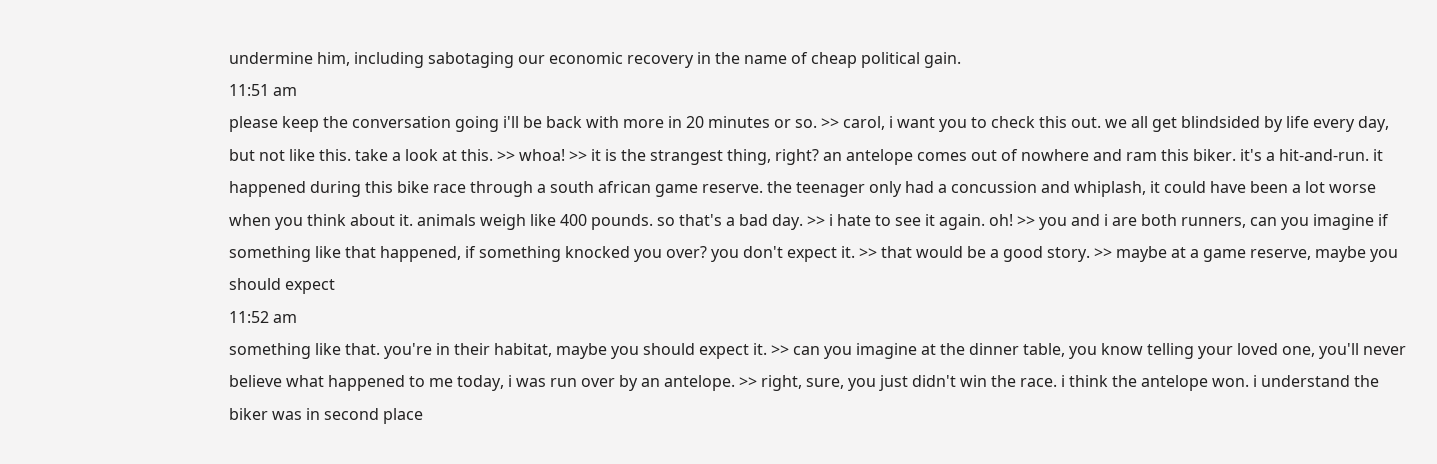undermine him, including sabotaging our economic recovery in the name of cheap political gain.
11:51 am
please keep the conversation going i'll be back with more in 20 minutes or so. >> carol, i want you to check this out. we all get blindsided by life every day, but not like this. take a look at this. >> whoa! >> it is the strangest thing, right? an antelope comes out of nowhere and ram this biker. it's a hit-and-run. it happened during this bike race through a south african game reserve. the teenager only had a concussion and whiplash, it could have been a lot worse when you think about it. animals weigh like 400 pounds. so that's a bad day. >> i hate to see it again. oh! >> you and i are both runners, can you imagine if something like that happened, if something knocked you over? you don't expect it. >> that would be a good story. >> maybe at a game reserve, maybe you should expect
11:52 am
something like that. you're in their habitat, maybe you should expect it. >> can you imagine at the dinner table, you know telling your loved one, you'll never believe what happened to me today, i was run over by an antelope. >> right, sure, you just didn't win the race. i think the antelope won. i understand the biker was in second place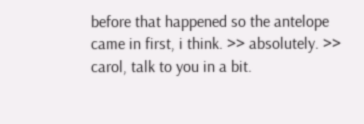before that happened so the antelope came in first, i think. >> absolutely. >> carol, talk to you in a bit.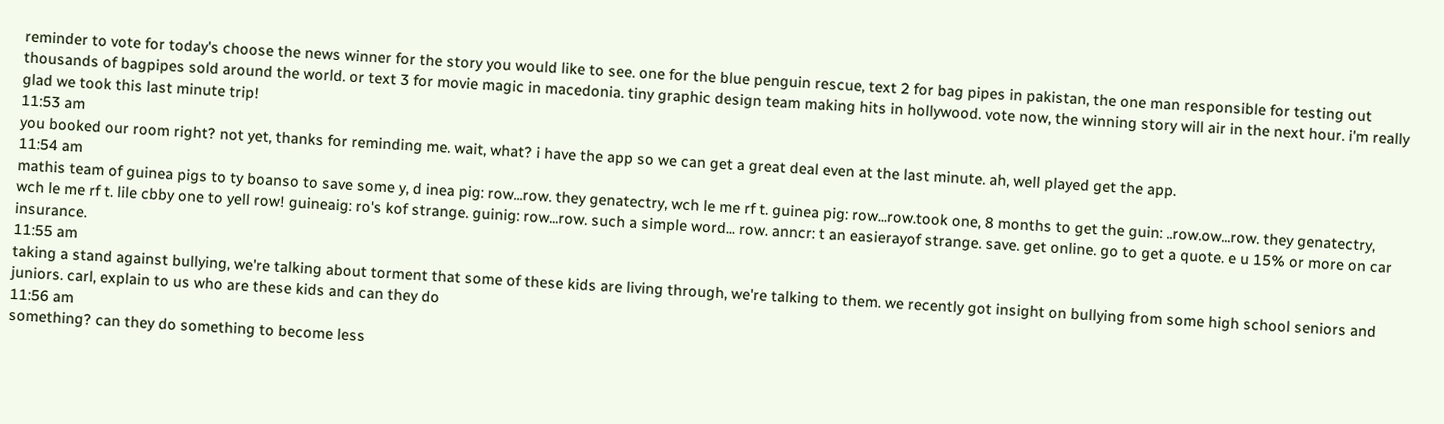reminder to vote for today's choose the news winner for the story you would like to see. one for the blue penguin rescue, text 2 for bag pipes in pakistan, the one man responsible for testing out thousands of bagpipes sold around the world. or text 3 for movie magic in macedonia. tiny graphic design team making hits in hollywood. vote now, the winning story will air in the next hour. i'm really glad we took this last minute trip!
11:53 am
you booked our room right? not yet, thanks for reminding me. wait, what? i have the app so we can get a great deal even at the last minute. ah, well played get the app.
11:54 am
mathis team of guinea pigs to ty boanso to save some y, d inea pig: row...row. they genatectry, wch le me rf t. guinea pig: row...row.took one, 8 months to get the guin: ..row.ow...row. they genatectry, wch le me rf t. lile cbby one to yell row! guineaig: ro's kof strange. guinig: row...row. such a simple word... row. anncr: t an easierayof strange. save. get online. go to get a quote. e u 15% or more on car insurance.
11:55 am
taking a stand against bullying, we're talking about torment that some of these kids are living through, we're talking to them. we recently got insight on bullying from some high school seniors and juniors. carl, explain to us who are these kids and can they do
11:56 am
something? can they do something to become less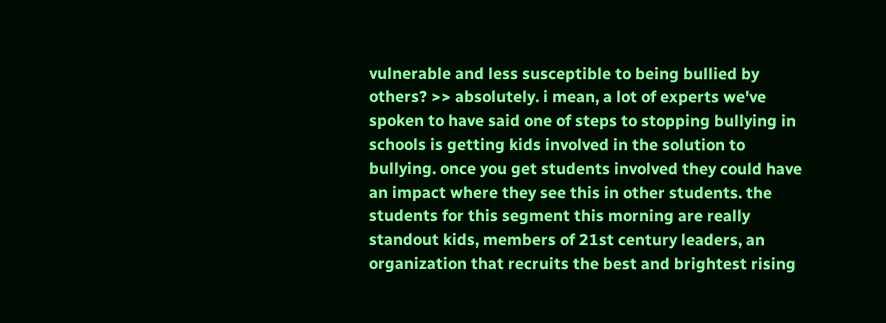vulnerable and less susceptible to being bullied by others? >> absolutely. i mean, a lot of experts we've spoken to have said one of steps to stopping bullying in schools is getting kids involved in the solution to bullying. once you get students involved they could have an impact where they see this in other students. the students for this segment this morning are really standout kids, members of 21st century leaders, an organization that recruits the best and brightest rising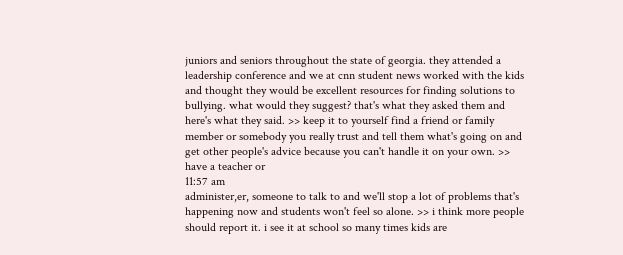juniors and seniors throughout the state of georgia. they attended a leadership conference and we at cnn student news worked with the kids and thought they would be excellent resources for finding solutions to bullying. what would they suggest? that's what they asked them and here's what they said. >> keep it to yourself find a friend or family member or somebody you really trust and tell them what's going on and get other people's advice because you can't handle it on your own. >> have a teacher or
11:57 am
administer,er, someone to talk to and we'll stop a lot of problems that's happening now and students won't feel so alone. >> i think more people should report it. i see it at school so many times kids are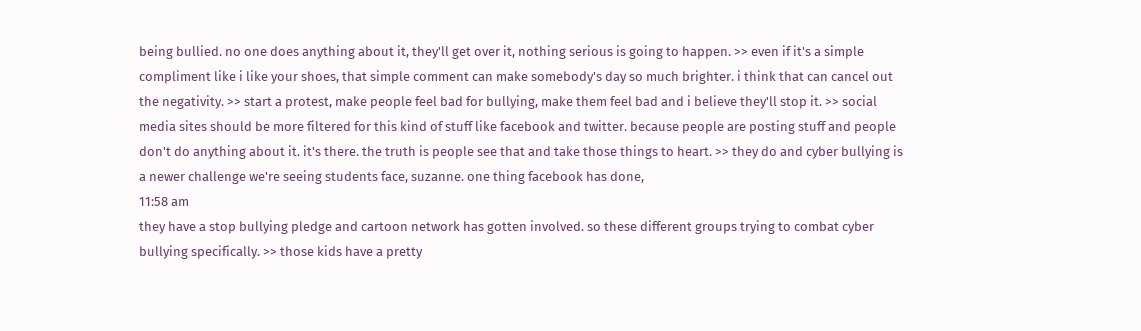being bullied. no one does anything about it, they'll get over it, nothing serious is going to happen. >> even if it's a simple compliment like i like your shoes, that simple comment can make somebody's day so much brighter. i think that can cancel out the negativity. >> start a protest, make people feel bad for bullying, make them feel bad and i believe they'll stop it. >> social media sites should be more filtered for this kind of stuff like facebook and twitter. because people are posting stuff and people don't do anything about it. it's there. the truth is people see that and take those things to heart. >> they do and cyber bullying is a newer challenge we're seeing students face, suzanne. one thing facebook has done,
11:58 am
they have a stop bullying pledge and cartoon network has gotten involved. so these different groups trying to combat cyber bullying specifically. >> those kids have a pretty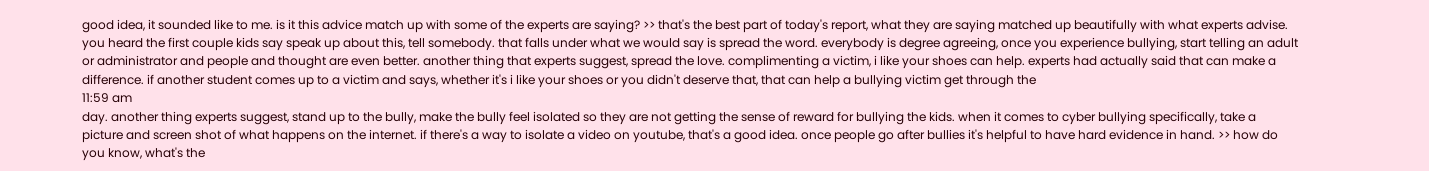good idea, it sounded like to me. is it this advice match up with some of the experts are saying? >> that's the best part of today's report, what they are saying matched up beautifully with what experts advise. you heard the first couple kids say speak up about this, tell somebody. that falls under what we would say is spread the word. everybody is degree agreeing, once you experience bullying, start telling an adult or administrator and people and thought are even better. another thing that experts suggest, spread the love. complimenting a victim, i like your shoes can help. experts had actually said that can make a difference. if another student comes up to a victim and says, whether it's i like your shoes or you didn't deserve that, that can help a bullying victim get through the
11:59 am
day. another thing experts suggest, stand up to the bully, make the bully feel isolated so they are not getting the sense of reward for bullying the kids. when it comes to cyber bullying specifically, take a picture and screen shot of what happens on the internet. if there's a way to isolate a video on youtube, that's a good idea. once people go after bullies it's helpful to have hard evidence in hand. >> how do you know, what's the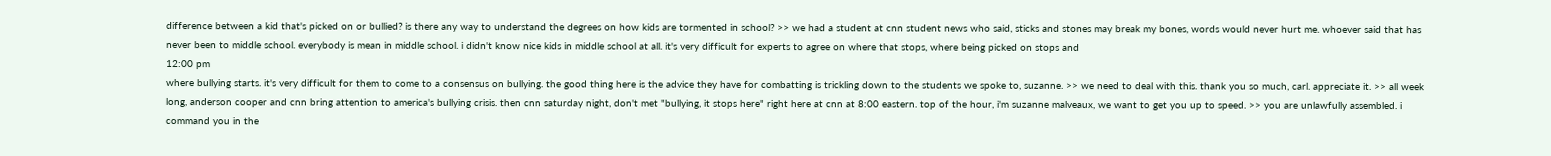difference between a kid that's picked on or bullied? is there any way to understand the degrees on how kids are tormented in school? >> we had a student at cnn student news who said, sticks and stones may break my bones, words would never hurt me. whoever said that has never been to middle school. everybody is mean in middle school. i didn't know nice kids in middle school at all. it's very difficult for experts to agree on where that stops, where being picked on stops and
12:00 pm
where bullying starts. it's very difficult for them to come to a consensus on bullying. the good thing here is the advice they have for combatting is trickling down to the students we spoke to, suzanne. >> we need to deal with this. thank you so much, carl. appreciate it. >> all week long, anderson cooper and cnn bring attention to america's bullying crisis. then cnn saturday night, don't met "bullying, it stops here" right here at cnn at 8:00 eastern. top of the hour, i'm suzanne malveaux, we want to get you up to speed. >> you are unlawfully assembled. i command you in the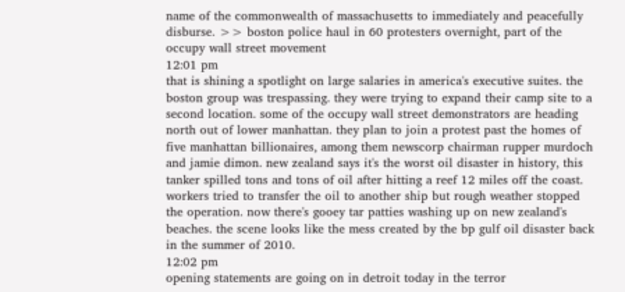name of the commonwealth of massachusetts to immediately and peacefully disburse. >> boston police haul in 60 protesters overnight, part of the occupy wall street movement
12:01 pm
that is shining a spotlight on large salaries in america's executive suites. the boston group was trespassing. they were trying to expand their camp site to a second location. some of the occupy wall street demonstrators are heading north out of lower manhattan. they plan to join a protest past the homes of five manhattan billionaires, among them newscorp chairman rupper murdoch and jamie dimon. new zealand says it's the worst oil disaster in history, this tanker spilled tons and tons of oil after hitting a reef 12 miles off the coast. workers tried to transfer the oil to another ship but rough weather stopped the operation. now there's gooey tar patties washing up on new zealand's beaches. the scene looks like the mess created by the bp gulf oil disaster back in the summer of 2010.
12:02 pm
opening statements are going on in detroit today in the terror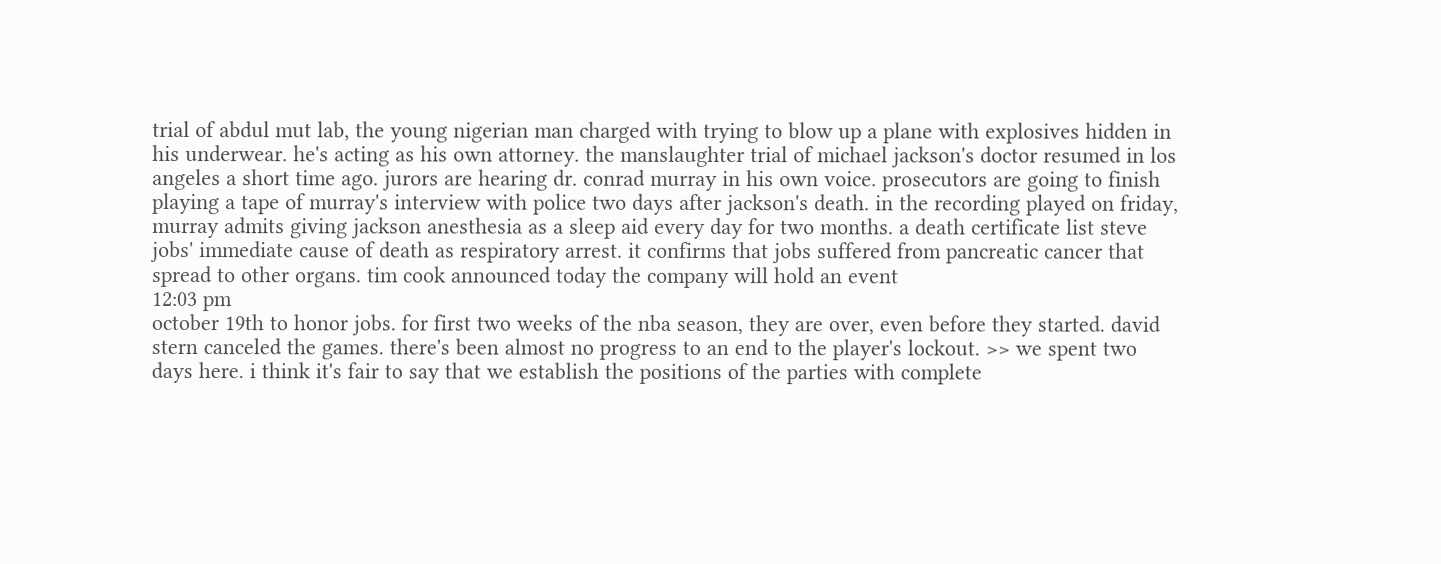trial of abdul mut lab, the young nigerian man charged with trying to blow up a plane with explosives hidden in his underwear. he's acting as his own attorney. the manslaughter trial of michael jackson's doctor resumed in los angeles a short time ago. jurors are hearing dr. conrad murray in his own voice. prosecutors are going to finish playing a tape of murray's interview with police two days after jackson's death. in the recording played on friday, murray admits giving jackson anesthesia as a sleep aid every day for two months. a death certificate list steve jobs' immediate cause of death as respiratory arrest. it confirms that jobs suffered from pancreatic cancer that spread to other organs. tim cook announced today the company will hold an event
12:03 pm
october 19th to honor jobs. for first two weeks of the nba season, they are over, even before they started. david stern canceled the games. there's been almost no progress to an end to the player's lockout. >> we spent two days here. i think it's fair to say that we establish the positions of the parties with complete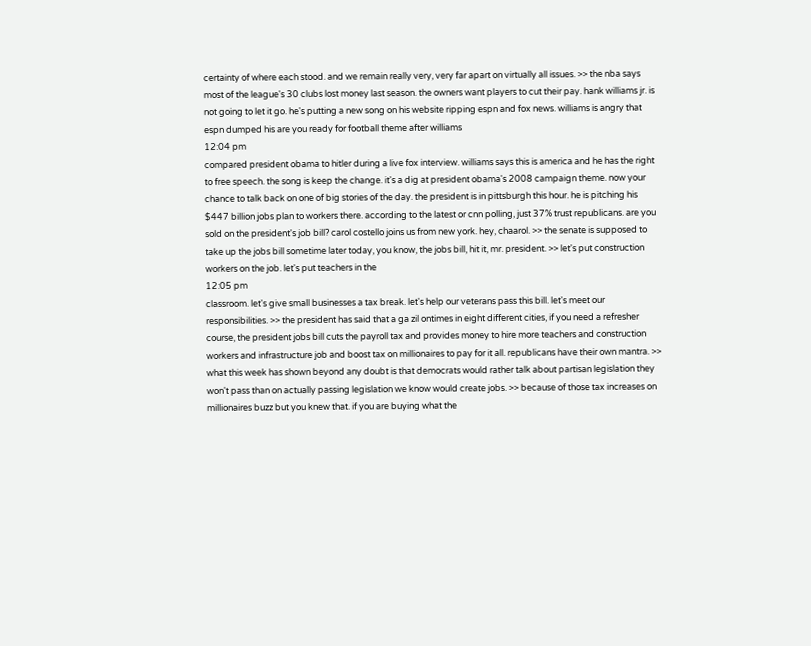certainty of where each stood. and we remain really very, very far apart on virtually all issues. >> the nba says most of the league's 30 clubs lost money last season. the owners want players to cut their pay. hank williams jr. is not going to let it go. he's putting a new song on his website ripping espn and fox news. williams is angry that espn dumped his are you ready for football theme after williams
12:04 pm
compared president obama to hitler during a live fox interview. williams says this is america and he has the right to free speech. the song is keep the change. it's a dig at president obama's 2008 campaign theme. now your chance to talk back on one of big stories of the day. the president is in pittsburgh this hour. he is pitching his $447 billion jobs plan to workers there. according to the latest or cnn polling, just 37% trust republicans. are you sold on the president's job bill? carol costello joins us from new york. hey, chaarol. >> the senate is supposed to take up the jobs bill sometime later today, you know, the jobs bill, hit it, mr. president. >> let's put construction workers on the job. let's put teachers in the
12:05 pm
classroom. let's give small businesses a tax break. let's help our veterans pass this bill. let's meet our responsibilities. >> the president has said that a ga zil ontimes in eight different cities, if you need a refresher course, the president jobs bill cuts the payroll tax and provides money to hire more teachers and construction workers and infrastructure job and boost tax on millionaires to pay for it all. republicans have their own mantra. >> what this week has shown beyond any doubt is that democrats would rather talk about partisan legislation they won't pass than on actually passing legislation we know would create jobs. >> because of those tax increases on millionaires buzz but you knew that. if you are buying what the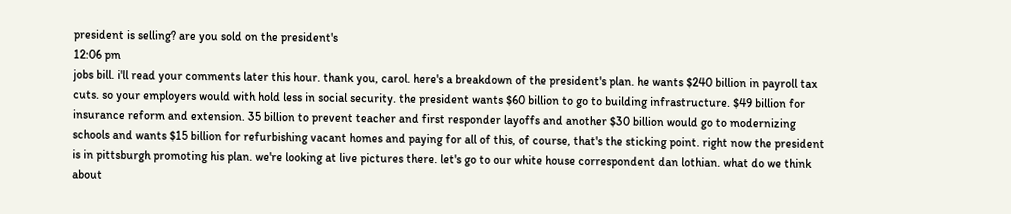president is selling? are you sold on the president's
12:06 pm
jobs bill. i'll read your comments later this hour. thank you, carol. here's a breakdown of the president's plan. he wants $240 billion in payroll tax cuts. so your employers would with hold less in social security. the president wants $60 billion to go to building infrastructure. $49 billion for insurance reform and extension. 35 billion to prevent teacher and first responder layoffs and another $30 billion would go to modernizing schools and wants $15 billion for refurbishing vacant homes and paying for all of this, of course, that's the sticking point. right now the president is in pittsburgh promoting his plan. we're looking at live pictures there. let's go to our white house correspondent dan lothian. what do we think about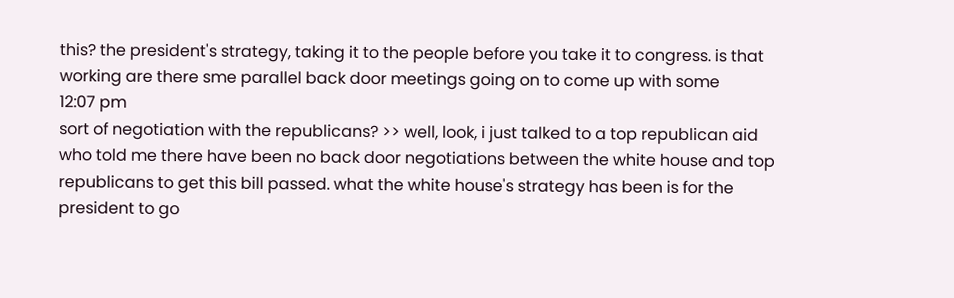this? the president's strategy, taking it to the people before you take it to congress. is that working are there sme parallel back door meetings going on to come up with some
12:07 pm
sort of negotiation with the republicans? >> well, look, i just talked to a top republican aid who told me there have been no back door negotiations between the white house and top republicans to get this bill passed. what the white house's strategy has been is for the president to go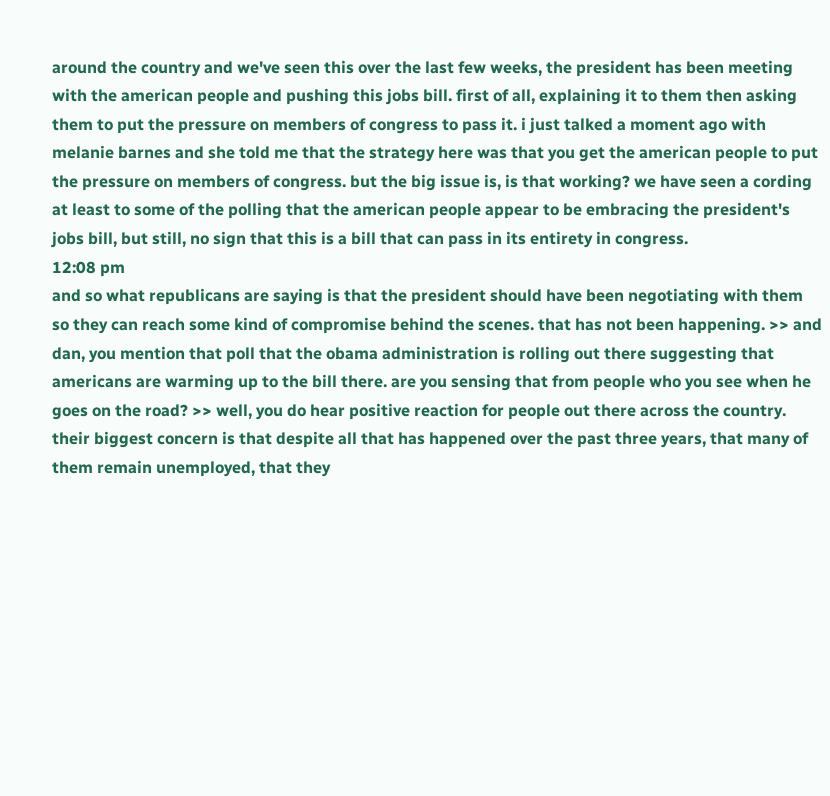around the country and we've seen this over the last few weeks, the president has been meeting with the american people and pushing this jobs bill. first of all, explaining it to them then asking them to put the pressure on members of congress to pass it. i just talked a moment ago with melanie barnes and she told me that the strategy here was that you get the american people to put the pressure on members of congress. but the big issue is, is that working? we have seen a cording at least to some of the polling that the american people appear to be embracing the president's jobs bill, but still, no sign that this is a bill that can pass in its entirety in congress.
12:08 pm
and so what republicans are saying is that the president should have been negotiating with them so they can reach some kind of compromise behind the scenes. that has not been happening. >> and dan, you mention that poll that the obama administration is rolling out there suggesting that americans are warming up to the bill there. are you sensing that from people who you see when he goes on the road? >> well, you do hear positive reaction for people out there across the country. their biggest concern is that despite all that has happened over the past three years, that many of them remain unemployed, that they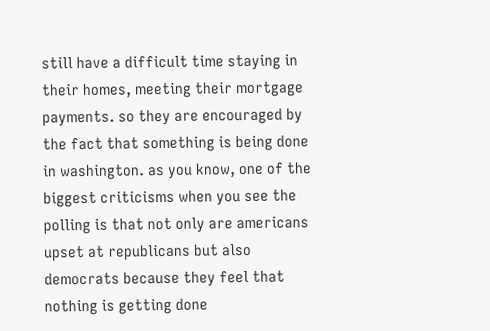still have a difficult time staying in their homes, meeting their mortgage payments. so they are encouraged by the fact that something is being done in washington. as you know, one of the biggest criticisms when you see the polling is that not only are americans upset at republicans but also democrats because they feel that nothing is getting done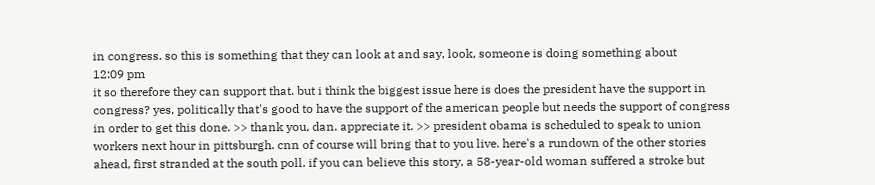in congress. so this is something that they can look at and say, look, someone is doing something about
12:09 pm
it so therefore they can support that. but i think the biggest issue here is does the president have the support in congress? yes, politically that's good to have the support of the american people but needs the support of congress in order to get this done. >> thank you, dan. appreciate it. >> president obama is scheduled to speak to union workers next hour in pittsburgh. cnn of course will bring that to you live. here's a rundown of the other stories ahead, first stranded at the south poll. if you can believe this story, a 58-year-old woman suffered a stroke but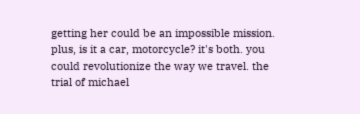getting her could be an impossible mission. plus, is it a car, motorcycle? it's both. you could revolutionize the way we travel. the trial of michael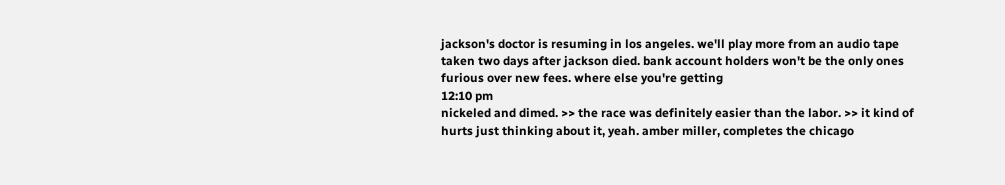jackson's doctor is resuming in los angeles. we'll play more from an audio tape taken two days after jackson died. bank account holders won't be the only ones furious over new fees. where else you're getting
12:10 pm
nickeled and dimed. >> the race was definitely easier than the labor. >> it kind of hurts just thinking about it, yeah. amber miller, completes the chicago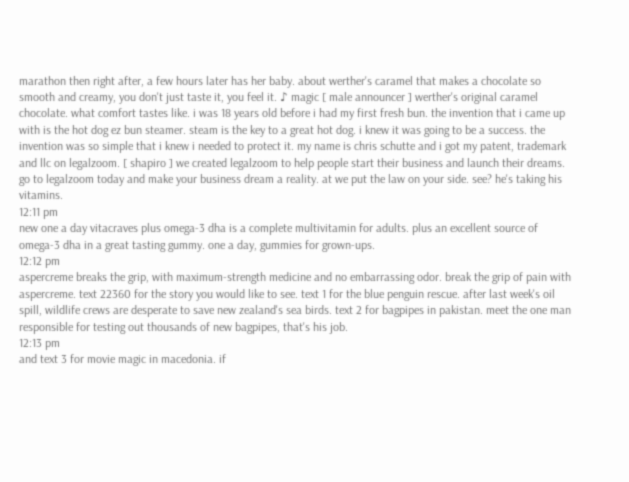marathon then right after, a few hours later has her baby. about werther's caramel that makes a chocolate so smooth and creamy, you don't just taste it, you feel it. ♪ magic [ male announcer ] werther's original caramel chocolate. what comfort tastes like. i was 18 years old before i had my first fresh bun. the invention that i came up with is the hot dog ez bun steamer. steam is the key to a great hot dog. i knew it was going to be a success. the invention was so simple that i knew i needed to protect it. my name is chris schutte and i got my patent, trademark and llc on legalzoom. [ shapiro ] we created legalzoom to help people start their business and launch their dreams. go to legalzoom today and make your business dream a reality. at we put the law on your side. see? he's taking his vitamins.
12:11 pm
new one a day vitacraves plus omega-3 dha is a complete multivitamin for adults. plus an excellent source of omega-3 dha in a great tasting gummy. one a day, gummies for grown-ups.
12:12 pm
aspercreme breaks the grip, with maximum-strength medicine and no embarrassing odor. break the grip of pain with aspercreme. text 22360 for the story you would like to see. text 1 for the blue penguin rescue. after last week's oil spill, wildlife crews are desperate to save new zealand's sea birds. text 2 for bagpipes in pakistan. meet the one man responsible for testing out thousands of new bagpipes, that's his job.
12:13 pm
and text 3 for movie magic in macedonia. if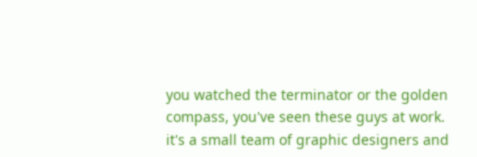you watched the terminator or the golden compass, you've seen these guys at work. it's a small team of graphic designers and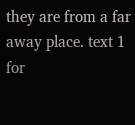they are from a far away place. text 1 for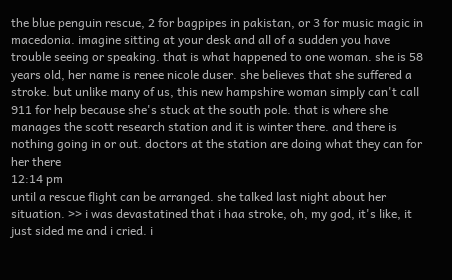the blue penguin rescue, 2 for bagpipes in pakistan, or 3 for music magic in macedonia. imagine sitting at your desk and all of a sudden you have trouble seeing or speaking. that is what happened to one woman. she is 58 years old, her name is renee nicole duser. she believes that she suffered a stroke. but unlike many of us, this new hampshire woman simply can't call 911 for help because she's stuck at the south pole. that is where she manages the scott research station and it is winter there. and there is nothing going in or out. doctors at the station are doing what they can for her there
12:14 pm
until a rescue flight can be arranged. she talked last night about her situation. >> i was devastatined that i haa stroke, oh, my god, it's like, it just sided me and i cried. i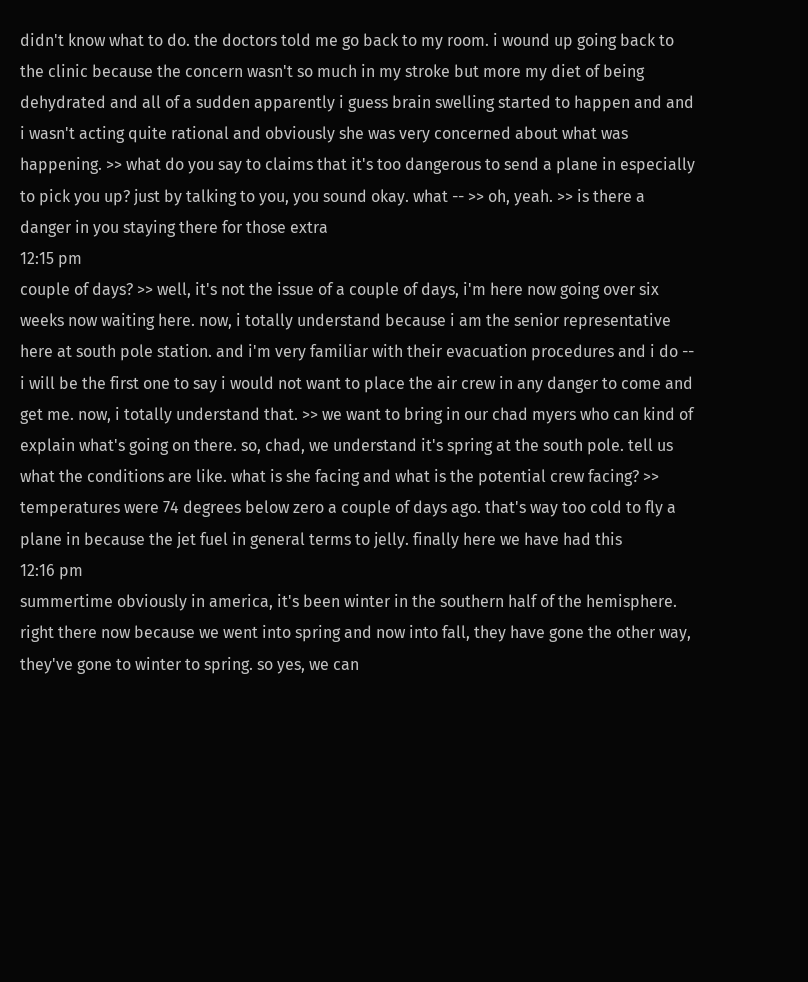didn't know what to do. the doctors told me go back to my room. i wound up going back to the clinic because the concern wasn't so much in my stroke but more my diet of being dehydrated and all of a sudden apparently i guess brain swelling started to happen and and i wasn't acting quite rational and obviously she was very concerned about what was happening. >> what do you say to claims that it's too dangerous to send a plane in especially to pick you up? just by talking to you, you sound okay. what -- >> oh, yeah. >> is there a danger in you staying there for those extra
12:15 pm
couple of days? >> well, it's not the issue of a couple of days, i'm here now going over six weeks now waiting here. now, i totally understand because i am the senior representative here at south pole station. and i'm very familiar with their evacuation procedures and i do -- i will be the first one to say i would not want to place the air crew in any danger to come and get me. now, i totally understand that. >> we want to bring in our chad myers who can kind of explain what's going on there. so, chad, we understand it's spring at the south pole. tell us what the conditions are like. what is she facing and what is the potential crew facing? >> temperatures were 74 degrees below zero a couple of days ago. that's way too cold to fly a plane in because the jet fuel in general terms to jelly. finally here we have had this
12:16 pm
summertime obviously in america, it's been winter in the southern half of the hemisphere. right there now because we went into spring and now into fall, they have gone the other way, they've gone to winter to spring. so yes, we can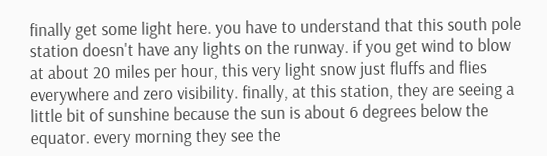finally get some light here. you have to understand that this south pole station doesn't have any lights on the runway. if you get wind to blow at about 20 miles per hour, this very light snow just fluffs and flies everywhere and zero visibility. finally, at this station, they are seeing a little bit of sunshine because the sun is about 6 degrees below the equator. every morning they see the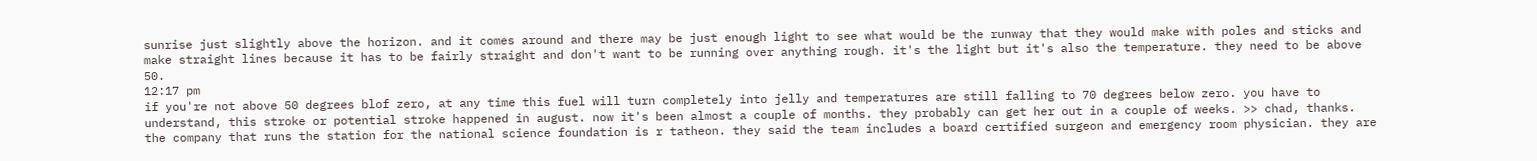sunrise just slightly above the horizon. and it comes around and there may be just enough light to see what would be the runway that they would make with poles and sticks and make straight lines because it has to be fairly straight and don't want to be running over anything rough. it's the light but it's also the temperature. they need to be above 50.
12:17 pm
if you're not above 50 degrees blof zero, at any time this fuel will turn completely into jelly and temperatures are still falling to 70 degrees below zero. you have to understand, this stroke or potential stroke happened in august. now it's been almost a couple of months. they probably can get her out in a couple of weeks. >> chad, thanks. the company that runs the station for the national science foundation is r tatheon. they said the team includes a board certified surgeon and emergency room physician. they are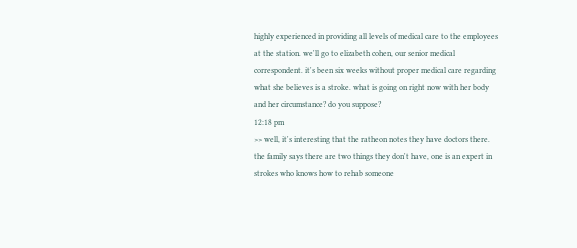highly experienced in providing all levels of medical care to the employees at the station. we'll go to elizabeth cohen, our senior medical correspondent. it's been six weeks without proper medical care regarding what she believes is a stroke. what is going on right now with her body and her circumstance? do you suppose?
12:18 pm
>> well, it's interesting that the ratheon notes they have doctors there. the family says there are two things they don't have, one is an expert in strokes who knows how to rehab someone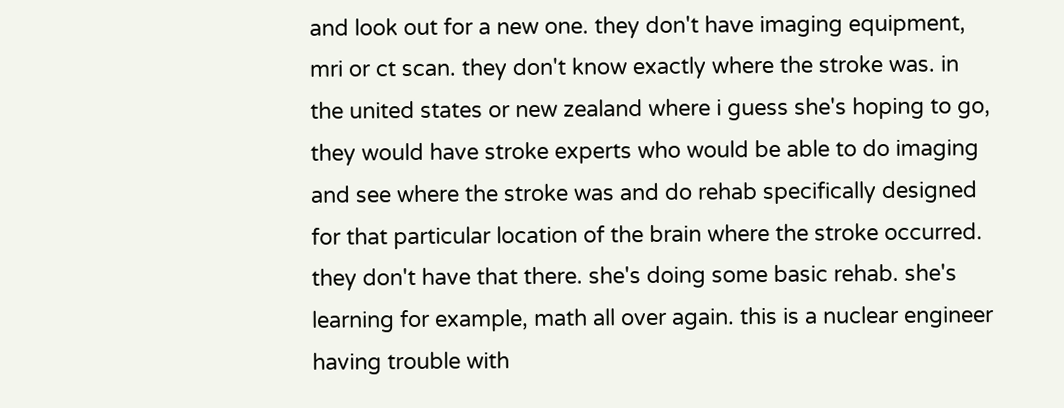and look out for a new one. they don't have imaging equipment, mri or ct scan. they don't know exactly where the stroke was. in the united states or new zealand where i guess she's hoping to go, they would have stroke experts who would be able to do imaging and see where the stroke was and do rehab specifically designed for that particular location of the brain where the stroke occurred. they don't have that there. she's doing some basic rehab. she's learning for example, math all over again. this is a nuclear engineer having trouble with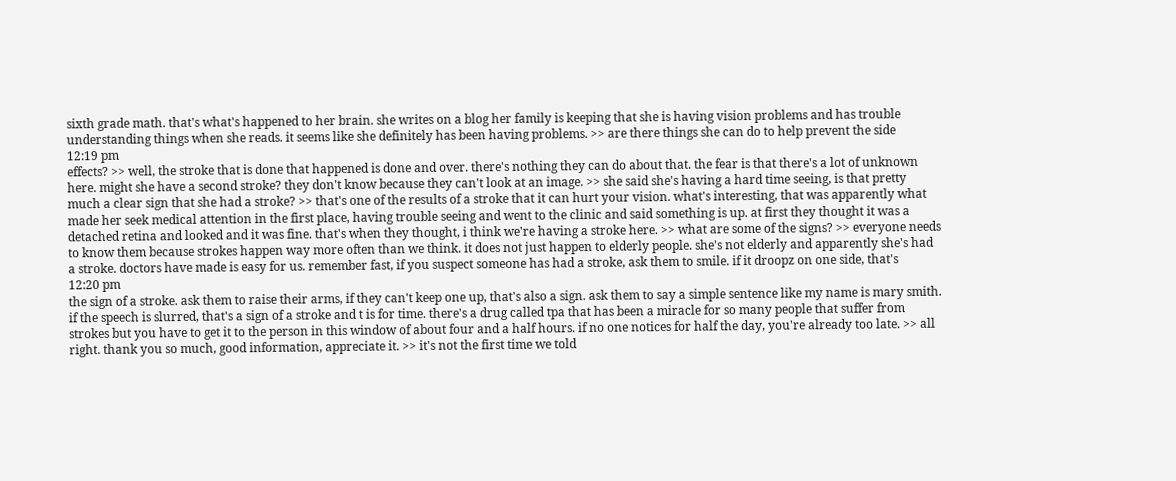sixth grade math. that's what's happened to her brain. she writes on a blog her family is keeping that she is having vision problems and has trouble understanding things when she reads. it seems like she definitely has been having problems. >> are there things she can do to help prevent the side
12:19 pm
effects? >> well, the stroke that is done that happened is done and over. there's nothing they can do about that. the fear is that there's a lot of unknown here. might she have a second stroke? they don't know because they can't look at an image. >> she said she's having a hard time seeing, is that pretty much a clear sign that she had a stroke? >> that's one of the results of a stroke that it can hurt your vision. what's interesting, that was apparently what made her seek medical attention in the first place, having trouble seeing and went to the clinic and said something is up. at first they thought it was a detached retina and looked and it was fine. that's when they thought, i think we're having a stroke here. >> what are some of the signs? >> everyone needs to know them because strokes happen way more often than we think. it does not just happen to elderly people. she's not elderly and apparently she's had a stroke. doctors have made is easy for us. remember fast, if you suspect someone has had a stroke, ask them to smile. if it droopz on one side, that's
12:20 pm
the sign of a stroke. ask them to raise their arms, if they can't keep one up, that's also a sign. ask them to say a simple sentence like my name is mary smith. if the speech is slurred, that's a sign of a stroke and t is for time. there's a drug called tpa that has been a miracle for so many people that suffer from strokes but you have to get it to the person in this window of about four and a half hours. if no one notices for half the day, you're already too late. >> all right. thank you so much, good information, appreciate it. >> it's not the first time we told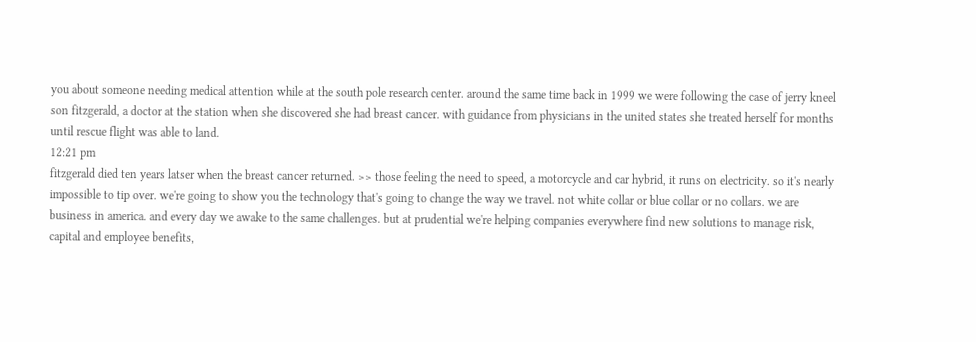you about someone needing medical attention while at the south pole research center. around the same time back in 1999 we were following the case of jerry kneel son fitzgerald, a doctor at the station when she discovered she had breast cancer. with guidance from physicians in the united states she treated herself for months until rescue flight was able to land.
12:21 pm
fitzgerald died ten years latser when the breast cancer returned. >> those feeling the need to speed, a motorcycle and car hybrid, it runs on electricity. so it's nearly impossible to tip over. we're going to show you the technology that's going to change the way we travel. not white collar or blue collar or no collars. we are business in america. and every day we awake to the same challenges. but at prudential we're helping companies everywhere find new solutions to manage risk, capital and employee benefits,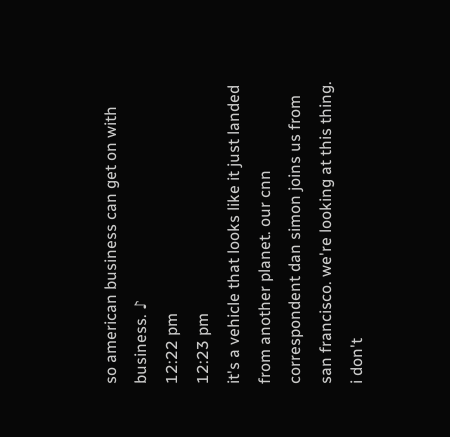so american business can get on with business. ♪
12:22 pm
12:23 pm
it's a vehicle that looks like it just landed from another planet. our cnn correspondent dan simon joins us from san francisco. we're looking at this thing. i don't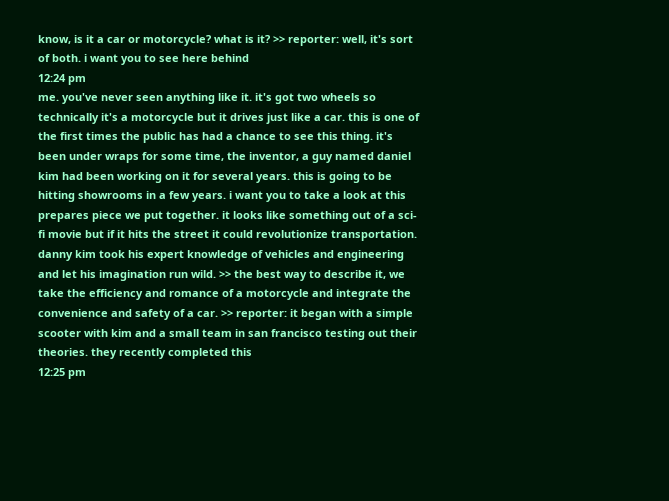know, is it a car or motorcycle? what is it? >> reporter: well, it's sort of both. i want you to see here behind
12:24 pm
me. you've never seen anything like it. it's got two wheels so technically it's a motorcycle but it drives just like a car. this is one of the first times the public has had a chance to see this thing. it's been under wraps for some time, the inventor, a guy named daniel kim had been working on it for several years. this is going to be hitting showrooms in a few years. i want you to take a look at this prepares piece we put together. it looks like something out of a sci-fi movie but if it hits the street it could revolutionize transportation. danny kim took his expert knowledge of vehicles and engineering and let his imagination run wild. >> the best way to describe it, we take the efficiency and romance of a motorcycle and integrate the convenience and safety of a car. >> reporter: it began with a simple scooter with kim and a small team in san francisco testing out their theories. they recently completed this
12:25 pm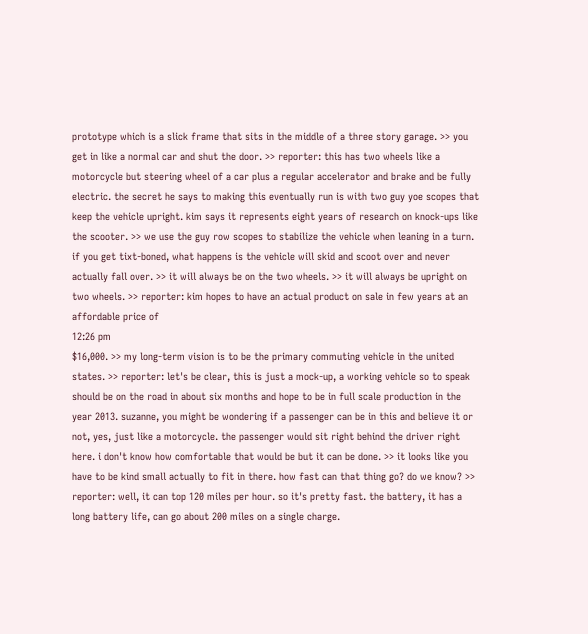prototype which is a slick frame that sits in the middle of a three story garage. >> you get in like a normal car and shut the door. >> reporter: this has two wheels like a motorcycle but steering wheel of a car plus a regular accelerator and brake and be fully electric. the secret he says to making this eventually run is with two guy yoe scopes that keep the vehicle upright. kim says it represents eight years of research on knock-ups like the scooter. >> we use the guy row scopes to stabilize the vehicle when leaning in a turn. if you get tixt-boned, what happens is the vehicle will skid and scoot over and never actually fall over. >> it will always be on the two wheels. >> it will always be upright on two wheels. >> reporter: kim hopes to have an actual product on sale in few years at an affordable price of
12:26 pm
$16,000. >> my long-term vision is to be the primary commuting vehicle in the united states. >> reporter: let's be clear, this is just a mock-up, a working vehicle so to speak should be on the road in about six months and hope to be in full scale production in the year 2013. suzanne, you might be wondering if a passenger can be in this and believe it or not, yes, just like a motorcycle. the passenger would sit right behind the driver right here. i don't know how comfortable that would be but it can be done. >> it looks like you have to be kind small actually to fit in there. how fast can that thing go? do we know? >> reporter: well, it can top 120 miles per hour. so it's pretty fast. the battery, it has a long battery life, can go about 200 miles on a single charge.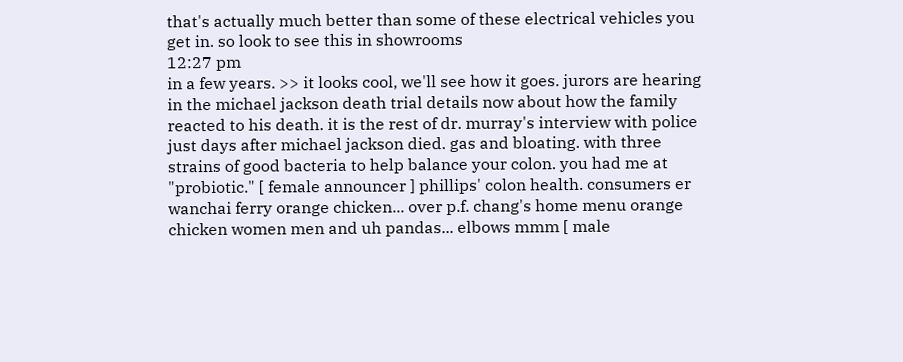that's actually much better than some of these electrical vehicles you get in. so look to see this in showrooms
12:27 pm
in a few years. >> it looks cool, we'll see how it goes. jurors are hearing in the michael jackson death trial details now about how the family reacted to his death. it is the rest of dr. murray's interview with police just days after michael jackson died. gas and bloating. with three strains of good bacteria to help balance your colon. you had me at "probiotic." [ female announcer ] phillips' colon health. consumers er wanchai ferry orange chicken... over p.f. chang's home menu orange chicken women men and uh pandas... elbows mmm [ male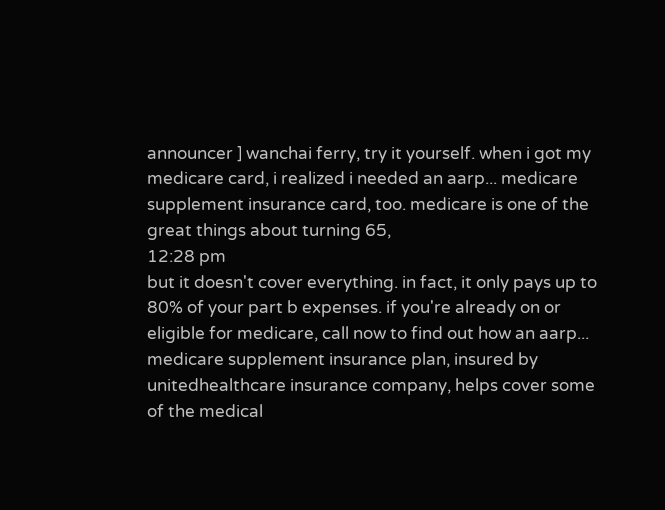announcer ] wanchai ferry, try it yourself. when i got my medicare card, i realized i needed an aarp... medicare supplement insurance card, too. medicare is one of the great things about turning 65,
12:28 pm
but it doesn't cover everything. in fact, it only pays up to 80% of your part b expenses. if you're already on or eligible for medicare, call now to find out how an aarp... medicare supplement insurance plan, insured by unitedhealthcare insurance company, helps cover some of the medical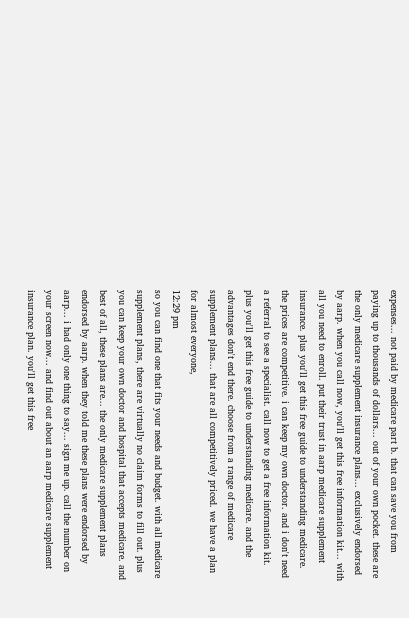expenses... not paid by medicare part b. that can save you from paying up to thousands of dollars... out of your own pocket. these are the only medicare supplement insurance plans... exclusively endorsed by aarp. when you call now, you'll get this free information kit... with all you need to enroll. put their trust in aarp medicare supplement insurance. plus you'll get this free guide to understanding medicare. the prices are competitive. i can keep my own doctor. and i don't need a referral to see a specialist. call now to get a free information kit. plus you'll get this free guide to understanding medicare. and the advantages don't end there. choose from a range of medicare supplement plans... that are all competitively priced. we have a plan for almost everyone,
12:29 pm
so you can find one that fits your needs and budget. with all medicare supplement plans, there are virtually no claim forms to fill out. plus you can keep your own doctor and hospital that accepts medicare. and best of all, these plans are... the only medicare supplement plans endorsed by aarp. when they told me these plans were endorsed by aarp... i had only one thing to say... sign me up. call the number on your screen now... and find out about an aarp medicare supplement insurance plan. you'll get this free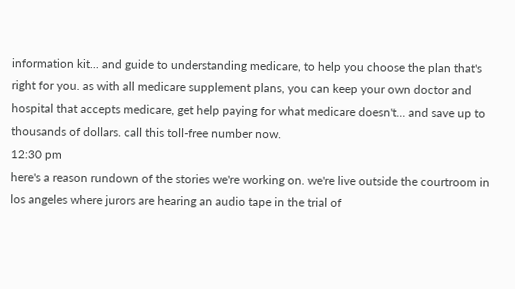information kit... and guide to understanding medicare, to help you choose the plan that's right for you. as with all medicare supplement plans, you can keep your own doctor and hospital that accepts medicare, get help paying for what medicare doesn't... and save up to thousands of dollars. call this toll-free number now.
12:30 pm
here's a reason rundown of the stories we're working on. we're live outside the courtroom in los angeles where jurors are hearing an audio tape in the trial of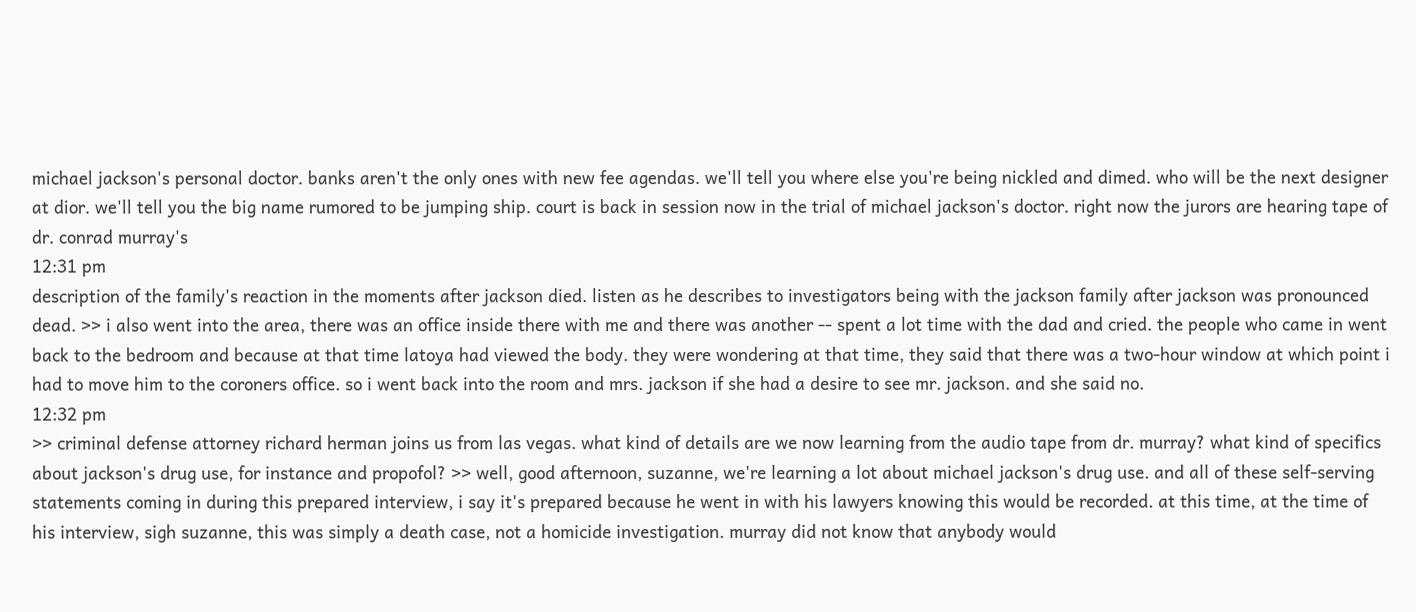michael jackson's personal doctor. banks aren't the only ones with new fee agendas. we'll tell you where else you're being nickled and dimed. who will be the next designer at dior. we'll tell you the big name rumored to be jumping ship. court is back in session now in the trial of michael jackson's doctor. right now the jurors are hearing tape of dr. conrad murray's
12:31 pm
description of the family's reaction in the moments after jackson died. listen as he describes to investigators being with the jackson family after jackson was pronounced dead. >> i also went into the area, there was an office inside there with me and there was another -- spent a lot time with the dad and cried. the people who came in went back to the bedroom and because at that time latoya had viewed the body. they were wondering at that time, they said that there was a two-hour window at which point i had to move him to the coroners office. so i went back into the room and mrs. jackson if she had a desire to see mr. jackson. and she said no.
12:32 pm
>> criminal defense attorney richard herman joins us from las vegas. what kind of details are we now learning from the audio tape from dr. murray? what kind of specifics about jackson's drug use, for instance and propofol? >> well, good afternoon, suzanne, we're learning a lot about michael jackson's drug use. and all of these self-serving statements coming in during this prepared interview, i say it's prepared because he went in with his lawyers knowing this would be recorded. at this time, at the time of his interview, sigh suzanne, this was simply a death case, not a homicide investigation. murray did not know that anybody would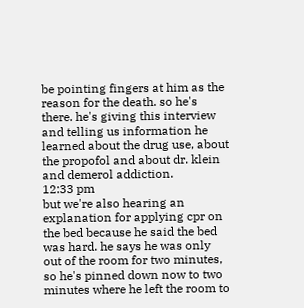be pointing fingers at him as the reason for the death. so he's there. he's giving this interview and telling us information he learned about the drug use, about the propofol and about dr. klein and demerol addiction.
12:33 pm
but we're also hearing an explanation for applying cpr on the bed because he said the bed was hard. he says he was only out of the room for two minutes, so he's pinned down now to two minutes where he left the room to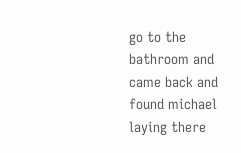go to the bathroom and came back and found michael laying there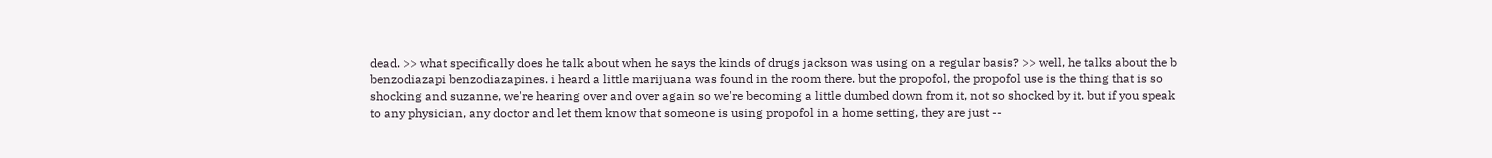dead. >> what specifically does he talk about when he says the kinds of drugs jackson was using on a regular basis? >> well, he talks about the b benzodiazapi benzodiazapines. i heard a little marijuana was found in the room there. but the propofol, the propofol use is the thing that is so shocking and suzanne, we're hearing over and over again so we're becoming a little dumbed down from it, not so shocked by it. but if you speak to any physician, any doctor and let them know that someone is using propofol in a home setting, they are just --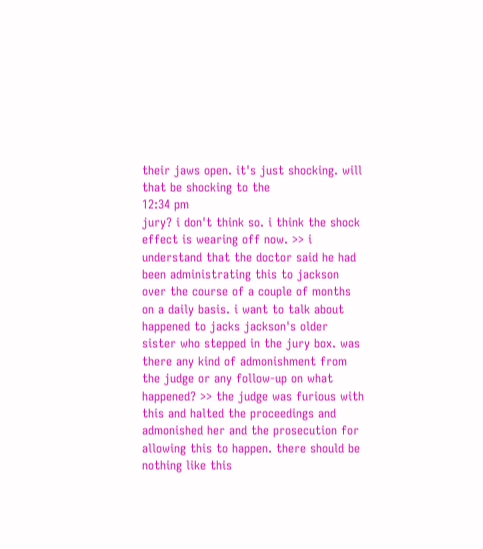their jaws open. it's just shocking. will that be shocking to the
12:34 pm
jury? i don't think so. i think the shock effect is wearing off now. >> i understand that the doctor said he had been administrating this to jackson over the course of a couple of months on a daily basis. i want to talk about happened to jacks jackson's older sister who stepped in the jury box. was there any kind of admonishment from the judge or any follow-up on what happened? >> the judge was furious with this and halted the proceedings and admonished her and the prosecution for allowing this to happen. there should be nothing like this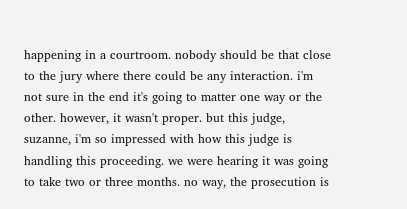happening in a courtroom. nobody should be that close to the jury where there could be any interaction. i'm not sure in the end it's going to matter one way or the other. however, it wasn't proper. but this judge, suzanne, i'm so impressed with how this judge is handling this proceeding. we were hearing it was going to take two or three months. no way, the prosecution is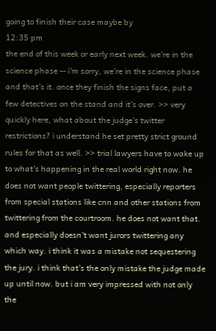going to finish their case maybe by
12:35 pm
the end of this week or early next week. we're in the science phase -- i'm sorry, we're in the science phase and that's it. once they finish the signs face, put a few detectives on the stand and it's over. >> very quickly here, what about the judge's twitter restrictions? i understand he set pretty strict ground rules for that as well. >> trial lawyers have to wake up to what's happening in the real world right now. he does not want people twittering, especially reporters from special stations like cnn and other stations from twittering from the courtroom. he does not want that. and especially doesn't want jurors twittering any which way. i think it was a mistake not sequestering the jury. i think that's the only mistake the judge made up until now. but i am very impressed with not only the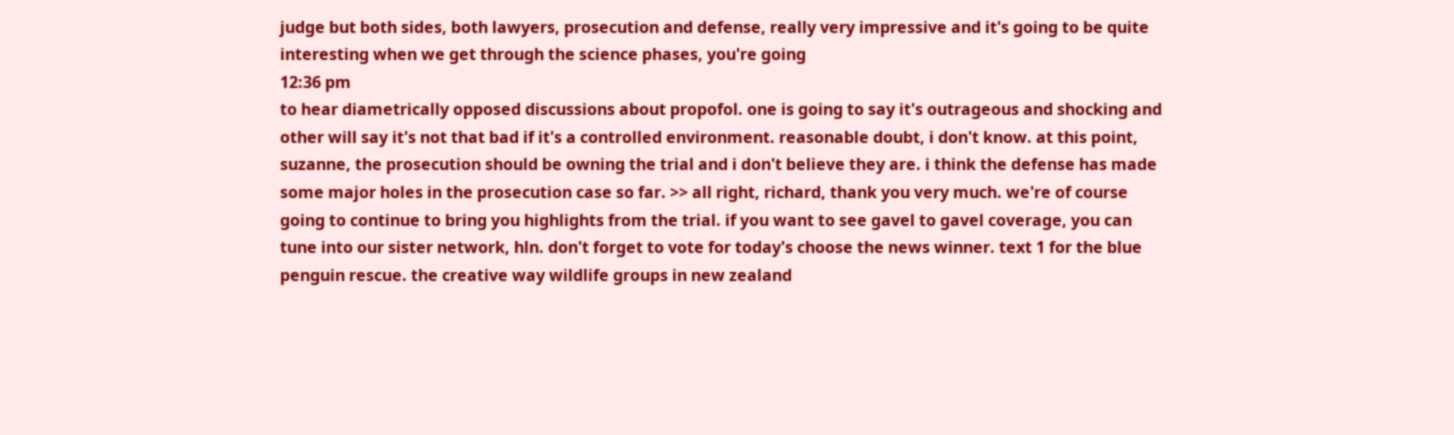judge but both sides, both lawyers, prosecution and defense, really very impressive and it's going to be quite interesting when we get through the science phases, you're going
12:36 pm
to hear diametrically opposed discussions about propofol. one is going to say it's outrageous and shocking and other will say it's not that bad if it's a controlled environment. reasonable doubt, i don't know. at this point, suzanne, the prosecution should be owning the trial and i don't believe they are. i think the defense has made some major holes in the prosecution case so far. >> all right, richard, thank you very much. we're of course going to continue to bring you highlights from the trial. if you want to see gavel to gavel coverage, you can tune into our sister network, hln. don't forget to vote for today's choose the news winner. text 1 for the blue penguin rescue. the creative way wildlife groups in new zealand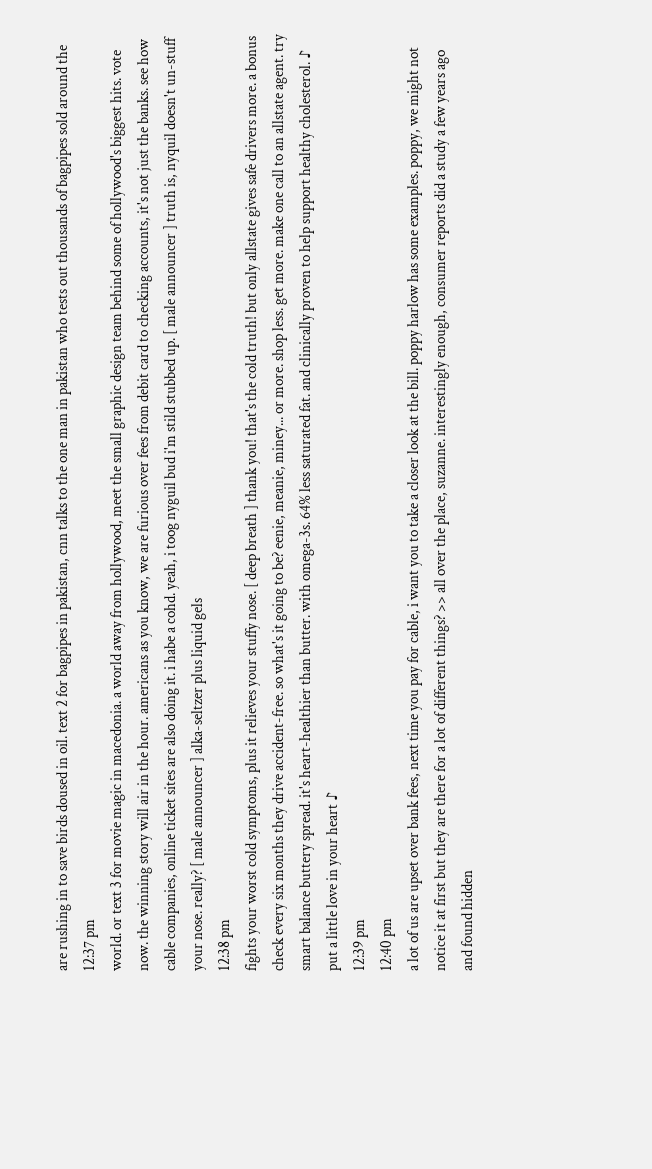are rushing in to save birds doused in oil. text 2 for bagpipes in pakistan, cnn talks to the one man in pakistan who tests out thousands of bagpipes sold around the
12:37 pm
world. or text 3 for movie magic in macedonia. a world away from hollywood, meet the small graphic design team behind some of hollywood's biggest hits. vote now. the winning story will air in the hour. americans as you know, we are furious over fees from debit card to checking accounts, it's not just the banks. see how cable companies, online ticket sites are also doing it. i habe a cohd. yeah, i toog nyguil bud i'm stild stubbed up. [ male announcer ] truth is, nyquil doesn't un-stuff your nose. really? [ male announcer ] alka-seltzer plus liquid gels
12:38 pm
fights your worst cold symptoms, plus it relieves your stuffy nose. [ deep breath ] thank you! that's the cold truth! but only allstate gives safe drivers more. a bonus check every six months they drive accident-free. so what's it going to be? eenie, meanie, miney... or more. shop less. get more. make one call to an allstate agent. try smart balance buttery spread. it's heart-healthier than butter. with omega-3s. 64% less saturated fat. and clinically proven to help support healthy cholesterol. ♪ put a little love in your heart ♪
12:39 pm
12:40 pm
a lot of us are upset over bank fees, next time you pay for cable, i want you to take a closer look at the bill. poppy harlow has some examples. poppy, we might not notice it at first but they are there for a lot of different things? >> all over the place, suzanne. interestingly enough, consumer reports did a study a few years ago and found hidden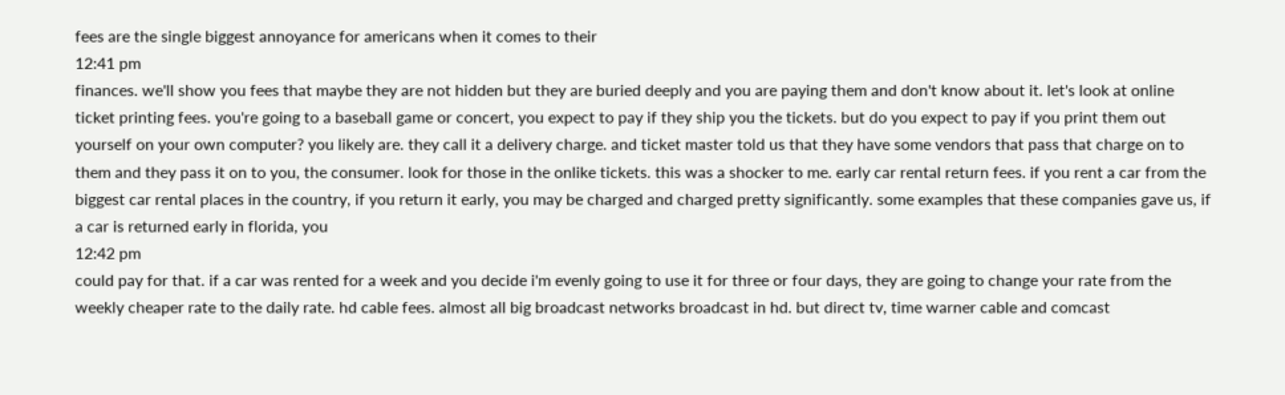fees are the single biggest annoyance for americans when it comes to their
12:41 pm
finances. we'll show you fees that maybe they are not hidden but they are buried deeply and you are paying them and don't know about it. let's look at online ticket printing fees. you're going to a baseball game or concert, you expect to pay if they ship you the tickets. but do you expect to pay if you print them out yourself on your own computer? you likely are. they call it a delivery charge. and ticket master told us that they have some vendors that pass that charge on to them and they pass it on to you, the consumer. look for those in the onlike tickets. this was a shocker to me. early car rental return fees. if you rent a car from the biggest car rental places in the country, if you return it early, you may be charged and charged pretty significantly. some examples that these companies gave us, if a car is returned early in florida, you
12:42 pm
could pay for that. if a car was rented for a week and you decide i'm evenly going to use it for three or four days, they are going to change your rate from the weekly cheaper rate to the daily rate. hd cable fees. almost all big broadcast networks broadcast in hd. but direct tv, time warner cable and comcast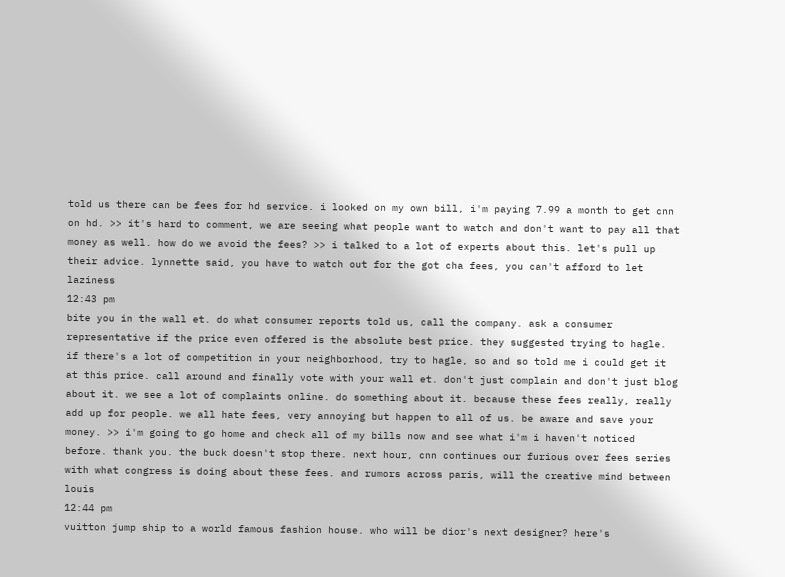told us there can be fees for hd service. i looked on my own bill, i'm paying 7.99 a month to get cnn on hd. >> it's hard to comment, we are seeing what people want to watch and don't want to pay all that money as well. how do we avoid the fees? >> i talked to a lot of experts about this. let's pull up their advice. lynnette said, you have to watch out for the got cha fees, you can't afford to let laziness
12:43 pm
bite you in the wall et. do what consumer reports told us, call the company. ask a consumer representative if the price even offered is the absolute best price. they suggested trying to hagle. if there's a lot of competition in your neighborhood, try to hagle, so and so told me i could get it at this price. call around and finally vote with your wall et. don't just complain and don't just blog about it. we see a lot of complaints online. do something about it. because these fees really, really add up for people. we all hate fees, very annoying but happen to all of us. be aware and save your money. >> i'm going to go home and check all of my bills now and see what i'm i haven't noticed before. thank you. the buck doesn't stop there. next hour, cnn continues our furious over fees series with what congress is doing about these fees. and rumors across paris, will the creative mind between louis
12:44 pm
vuitton jump ship to a world famous fashion house. who will be dior's next designer? here's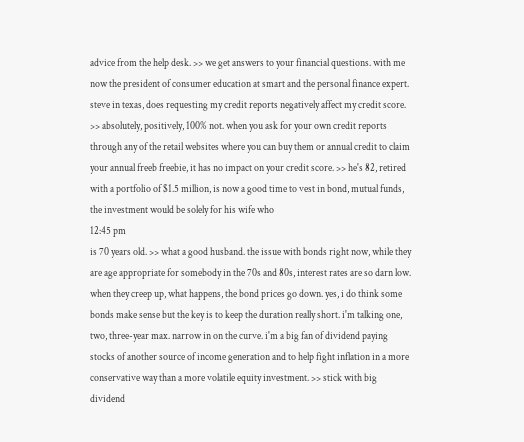advice from the help desk. >> we get answers to your financial questions. with me now the president of consumer education at smart and the personal finance expert. steve in texas, does requesting my credit reports negatively affect my credit score. >> absolutely, positively, 100% not. when you ask for your own credit reports through any of the retail websites where you can buy them or annual credit to claim your annual freeb freebie, it has no impact on your credit score. >> he's 82, retired with a portfolio of $1.5 million, is now a good time to vest in bond, mutual funds, the investment would be solely for his wife who
12:45 pm
is 70 years old. >> what a good husband. the issue with bonds right now, while they are age appropriate for somebody in the 70s and 80s, interest rates are so darn low. when they creep up, what happens, the bond prices go down. yes, i do think some bonds make sense but the key is to keep the duration really short. i'm talking one, two, three-year max. narrow in on the curve. i'm a big fan of dividend paying stocks of another source of income generation and to help fight inflation in a more conservative way than a more volatile equity investment. >> stick with big dividend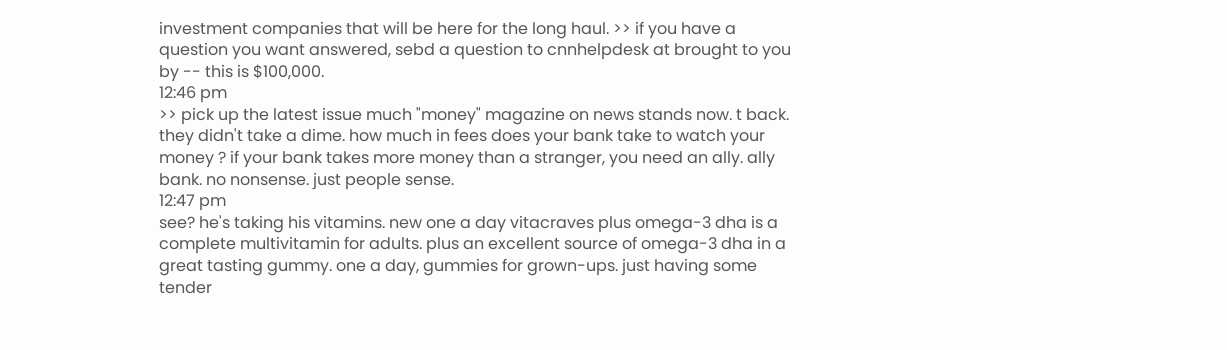investment companies that will be here for the long haul. >> if you have a question you want answered, sebd a question to cnnhelpdesk at brought to you by -- this is $100,000.
12:46 pm
>> pick up the latest issue much "money" magazine on news stands now. t back. they didn't take a dime. how much in fees does your bank take to watch your money ? if your bank takes more money than a stranger, you need an ally. ally bank. no nonsense. just people sense.
12:47 pm
see? he's taking his vitamins. new one a day vitacraves plus omega-3 dha is a complete multivitamin for adults. plus an excellent source of omega-3 dha in a great tasting gummy. one a day, gummies for grown-ups. just having some tender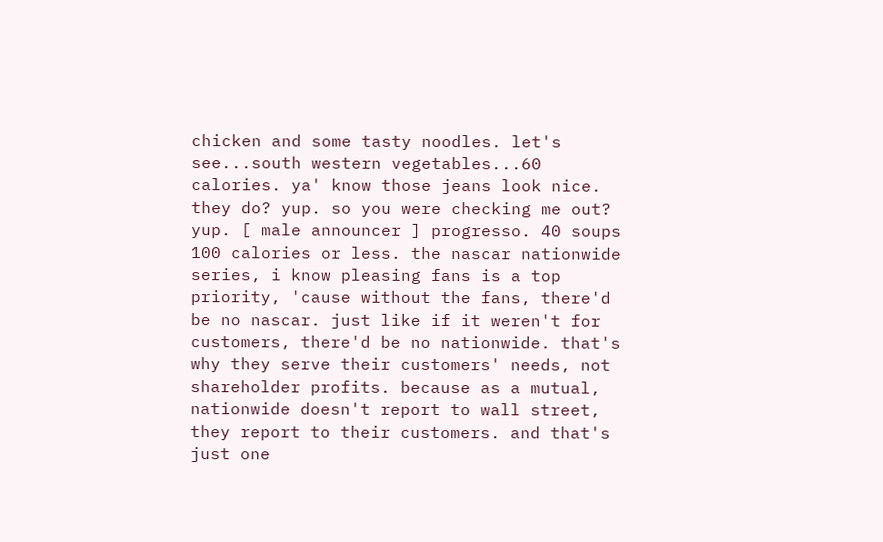chicken and some tasty noodles. let's see...south western vegetables...60 calories. ya' know those jeans look nice. they do? yup. so you were checking me out? yup. [ male announcer ] progresso. 40 soups 100 calories or less. the nascar nationwide series, i know pleasing fans is a top priority, 'cause without the fans, there'd be no nascar. just like if it weren't for customers, there'd be no nationwide. that's why they serve their customers' needs, not shareholder profits. because as a mutual, nationwide doesn't report to wall street, they report to their customers. and that's just one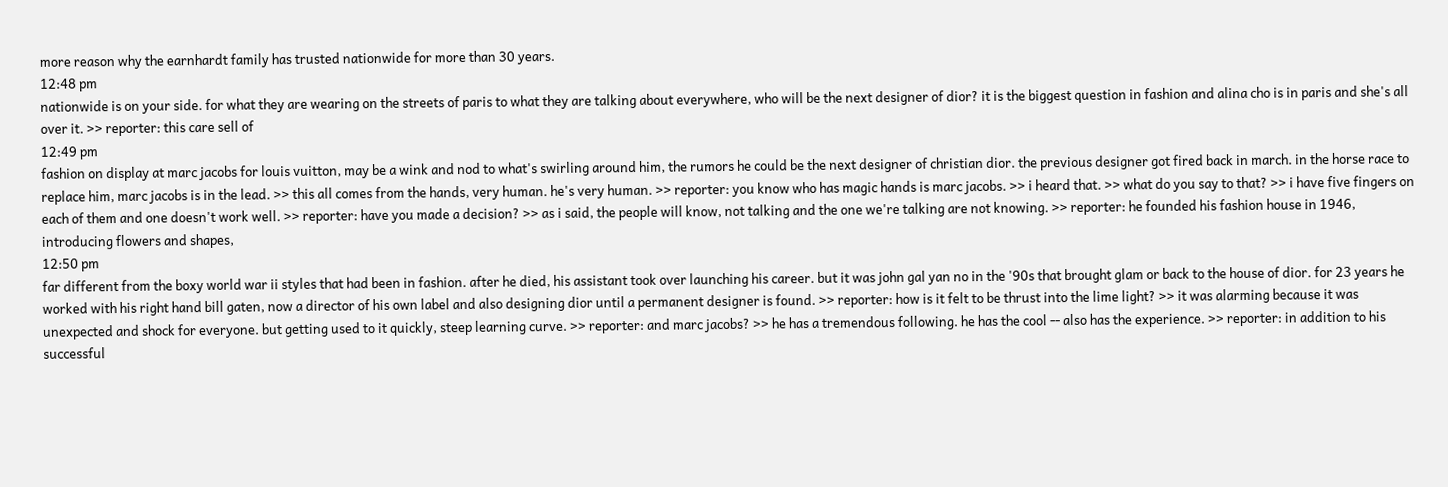more reason why the earnhardt family has trusted nationwide for more than 30 years.
12:48 pm
nationwide is on your side. for what they are wearing on the streets of paris to what they are talking about everywhere, who will be the next designer of dior? it is the biggest question in fashion and alina cho is in paris and she's all over it. >> reporter: this care sell of
12:49 pm
fashion on display at marc jacobs for louis vuitton, may be a wink and nod to what's swirling around him, the rumors he could be the next designer of christian dior. the previous designer got fired back in march. in the horse race to replace him, marc jacobs is in the lead. >> this all comes from the hands, very human. he's very human. >> reporter: you know who has magic hands is marc jacobs. >> i heard that. >> what do you say to that? >> i have five fingers on each of them and one doesn't work well. >> reporter: have you made a decision? >> as i said, the people will know, not talking and the one we're talking are not knowing. >> reporter: he founded his fashion house in 1946, introducing flowers and shapes,
12:50 pm
far different from the boxy world war ii styles that had been in fashion. after he died, his assistant took over launching his career. but it was john gal yan no in the '90s that brought glam or back to the house of dior. for 23 years he worked with his right hand bill gaten, now a director of his own label and also designing dior until a permanent designer is found. >> reporter: how is it felt to be thrust into the lime light? >> it was alarming because it was unexpected and shock for everyone. but getting used to it quickly, steep learning curve. >> reporter: and marc jacobs? >> he has a tremendous following. he has the cool -- also has the experience. >> reporter: in addition to his successful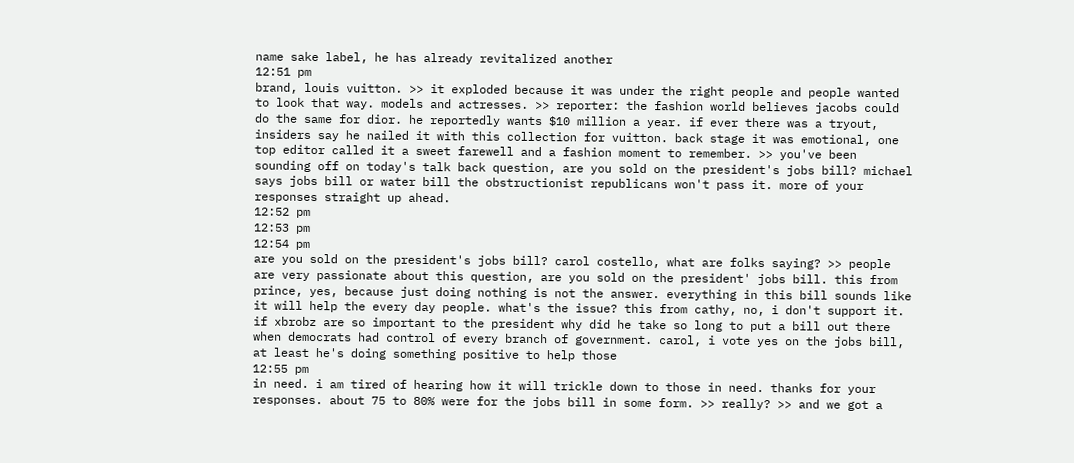name sake label, he has already revitalized another
12:51 pm
brand, louis vuitton. >> it exploded because it was under the right people and people wanted to look that way. models and actresses. >> reporter: the fashion world believes jacobs could do the same for dior. he reportedly wants $10 million a year. if ever there was a tryout, insiders say he nailed it with this collection for vuitton. back stage it was emotional, one top editor called it a sweet farewell and a fashion moment to remember. >> you've been sounding off on today's talk back question, are you sold on the president's jobs bill? michael says jobs bill or water bill the obstructionist republicans won't pass it. more of your responses straight up ahead.
12:52 pm
12:53 pm
12:54 pm
are you sold on the president's jobs bill? carol costello, what are folks saying? >> people are very passionate about this question, are you sold on the president' jobs bill. this from prince, yes, because just doing nothing is not the answer. everything in this bill sounds like it will help the every day people. what's the issue? this from cathy, no, i don't support it. if xbrobz are so important to the president why did he take so long to put a bill out there when democrats had control of every branch of government. carol, i vote yes on the jobs bill, at least he's doing something positive to help those
12:55 pm
in need. i am tired of hearing how it will trickle down to those in need. thanks for your responses. about 75 to 80% were for the jobs bill in some form. >> really? >> and we got a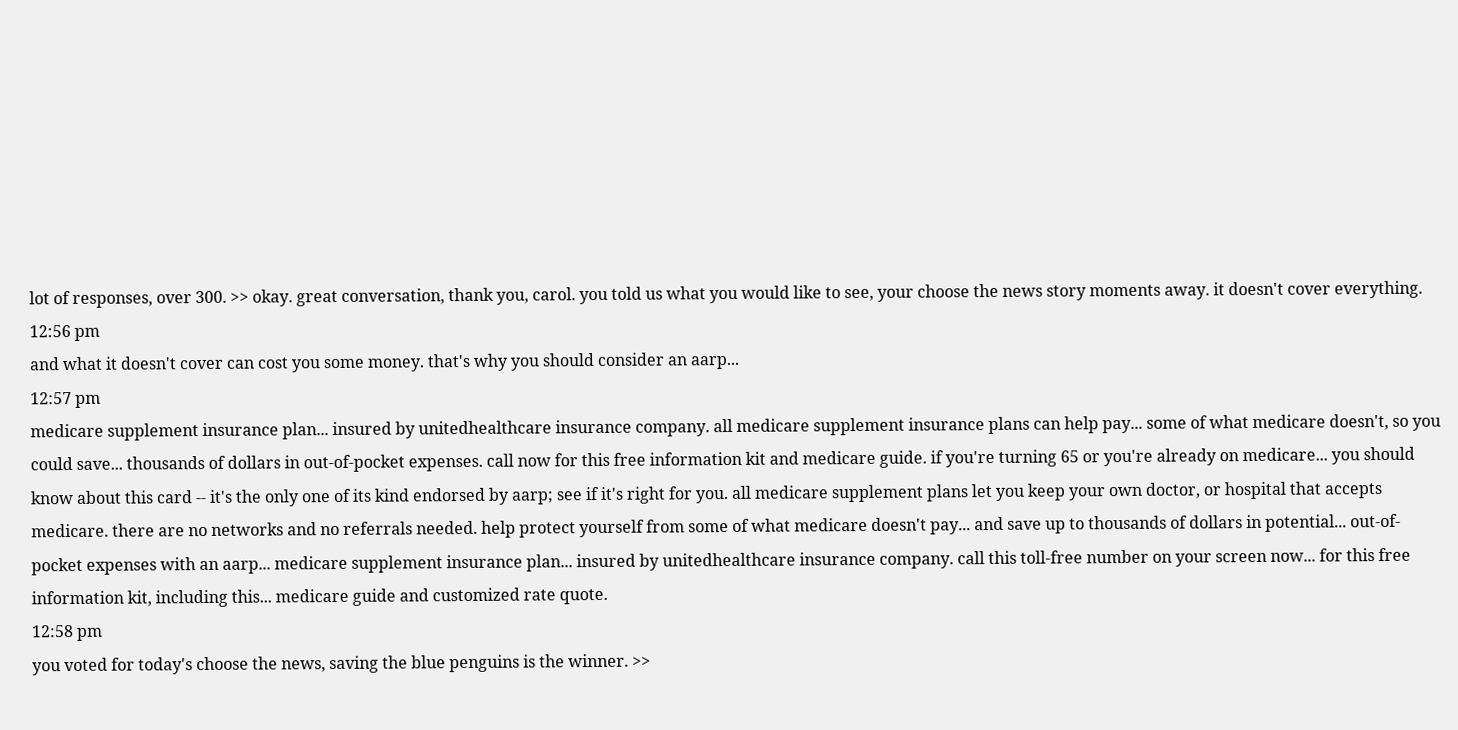lot of responses, over 300. >> okay. great conversation, thank you, carol. you told us what you would like to see, your choose the news story moments away. it doesn't cover everything.
12:56 pm
and what it doesn't cover can cost you some money. that's why you should consider an aarp...
12:57 pm
medicare supplement insurance plan... insured by unitedhealthcare insurance company. all medicare supplement insurance plans can help pay... some of what medicare doesn't, so you could save... thousands of dollars in out-of-pocket expenses. call now for this free information kit and medicare guide. if you're turning 65 or you're already on medicare... you should know about this card -- it's the only one of its kind endorsed by aarp; see if it's right for you. all medicare supplement plans let you keep your own doctor, or hospital that accepts medicare. there are no networks and no referrals needed. help protect yourself from some of what medicare doesn't pay... and save up to thousands of dollars in potential... out-of-pocket expenses with an aarp... medicare supplement insurance plan... insured by unitedhealthcare insurance company. call this toll-free number on your screen now... for this free information kit, including this... medicare guide and customized rate quote.
12:58 pm
you voted for today's choose the news, saving the blue penguins is the winner. >>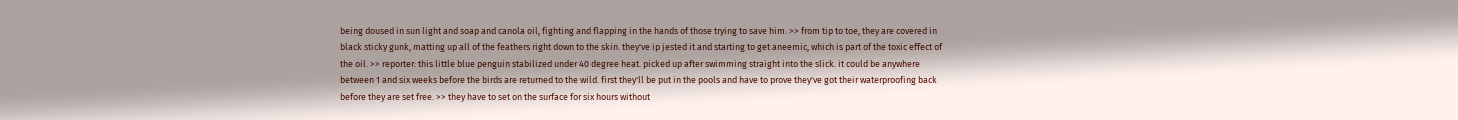being doused in sun light and soap and canola oil, fighting and flapping in the hands of those trying to save him. >> from tip to toe, they are covered in black sticky gunk, matting up all of the feathers right down to the skin. they've ip jested it and starting to get aneemic, which is part of the toxic effect of the oil. >> reporter: this little blue penguin stabilized under 40 degree heat. picked up after swimming straight into the slick. it could be anywhere between 1 and six weeks before the birds are returned to the wild. first they'll be put in the pools and have to prove they've got their waterproofing back before they are set free. >> they have to set on the surface for six hours without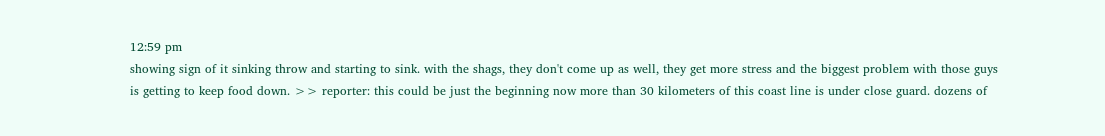12:59 pm
showing sign of it sinking throw and starting to sink. with the shags, they don't come up as well, they get more stress and the biggest problem with those guys is getting to keep food down. >> reporter: this could be just the beginning now more than 30 kilometers of this coast line is under close guard. dozens of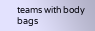teams with body bags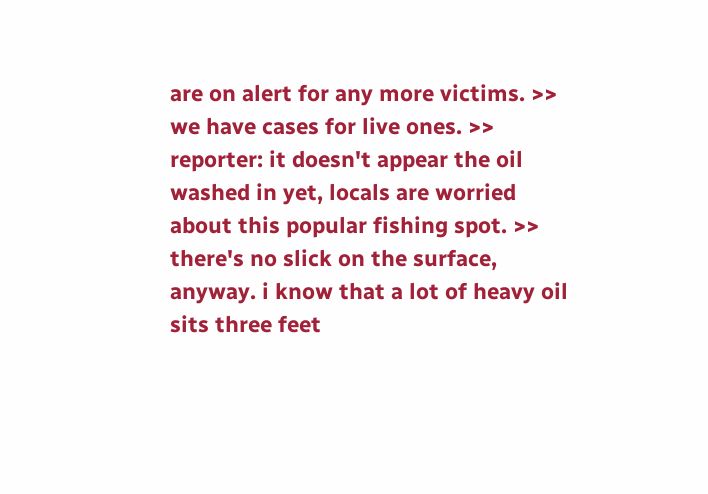are on alert for any more victims. >> we have cases for live ones. >> reporter: it doesn't appear the oil washed in yet, locals are worried about this popular fishing spot. >> there's no slick on the surface, anyway. i know that a lot of heavy oil sits three feet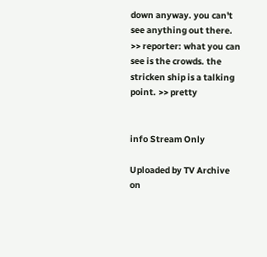down anyway. you can't see anything out there. >> reporter: what you can see is the crowds. the stricken ship is a talking point. >> pretty


info Stream Only

Uploaded by TV Archive on